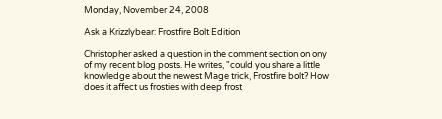Monday, November 24, 2008

Ask a Krizzlybear: Frostfire Bolt Edition

Christopher asked a question in the comment section on ony of my recent blog posts. He writes, "could you share a little knowledge about the newest Mage trick, Frostfire bolt? How does it affect us frosties with deep frost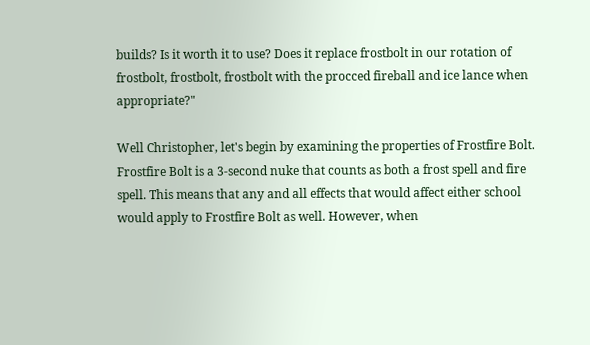builds? Is it worth it to use? Does it replace frostbolt in our rotation of frostbolt, frostbolt, frostbolt with the procced fireball and ice lance when appropriate?"

Well Christopher, let's begin by examining the properties of Frostfire Bolt. Frostfire Bolt is a 3-second nuke that counts as both a frost spell and fire spell. This means that any and all effects that would affect either school would apply to Frostfire Bolt as well. However, when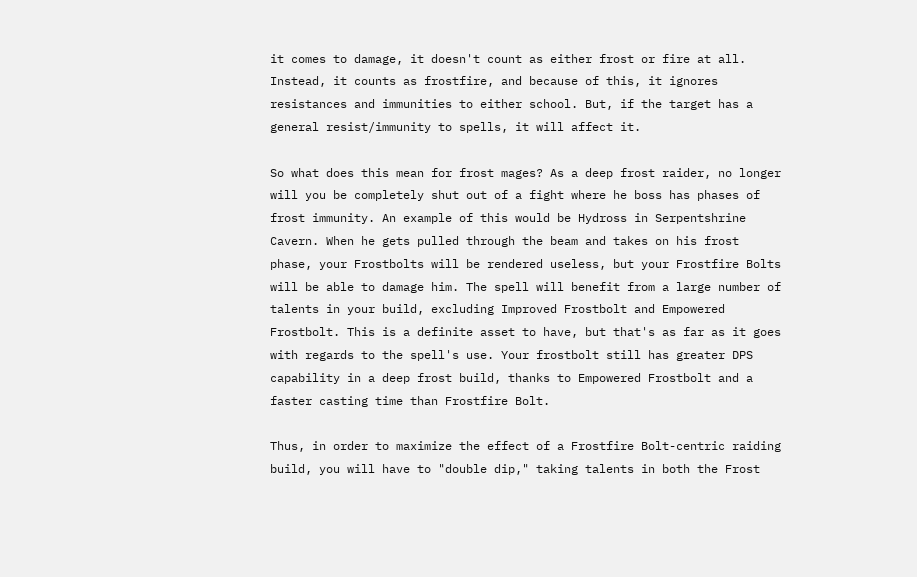it comes to damage, it doesn't count as either frost or fire at all. Instead, it counts as frostfire, and because of this, it ignores resistances and immunities to either school. But, if the target has a general resist/immunity to spells, it will affect it.

So what does this mean for frost mages? As a deep frost raider, no longer will you be completely shut out of a fight where he boss has phases of frost immunity. An example of this would be Hydross in Serpentshrine Cavern. When he gets pulled through the beam and takes on his frost phase, your Frostbolts will be rendered useless, but your Frostfire Bolts will be able to damage him. The spell will benefit from a large number of talents in your build, excluding Improved Frostbolt and Empowered Frostbolt. This is a definite asset to have, but that's as far as it goes with regards to the spell's use. Your frostbolt still has greater DPS capability in a deep frost build, thanks to Empowered Frostbolt and a faster casting time than Frostfire Bolt.

Thus, in order to maximize the effect of a Frostfire Bolt-centric raiding build, you will have to "double dip," taking talents in both the Frost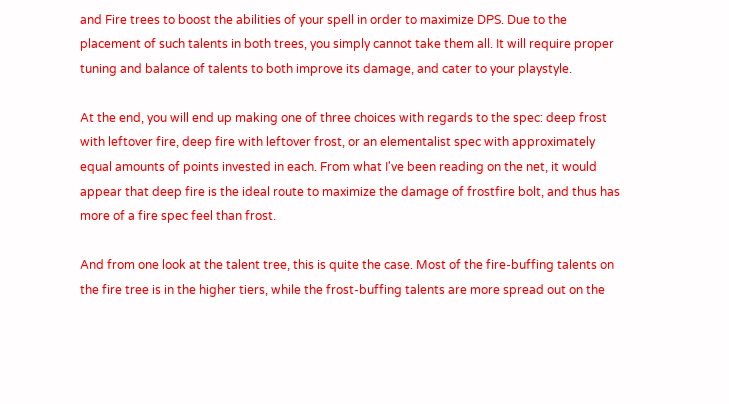and Fire trees to boost the abilities of your spell in order to maximize DPS. Due to the placement of such talents in both trees, you simply cannot take them all. It will require proper tuning and balance of talents to both improve its damage, and cater to your playstyle.

At the end, you will end up making one of three choices with regards to the spec: deep frost with leftover fire, deep fire with leftover frost, or an elementalist spec with approximately equal amounts of points invested in each. From what I've been reading on the net, it would appear that deep fire is the ideal route to maximize the damage of frostfire bolt, and thus has more of a fire spec feel than frost.

And from one look at the talent tree, this is quite the case. Most of the fire-buffing talents on the fire tree is in the higher tiers, while the frost-buffing talents are more spread out on the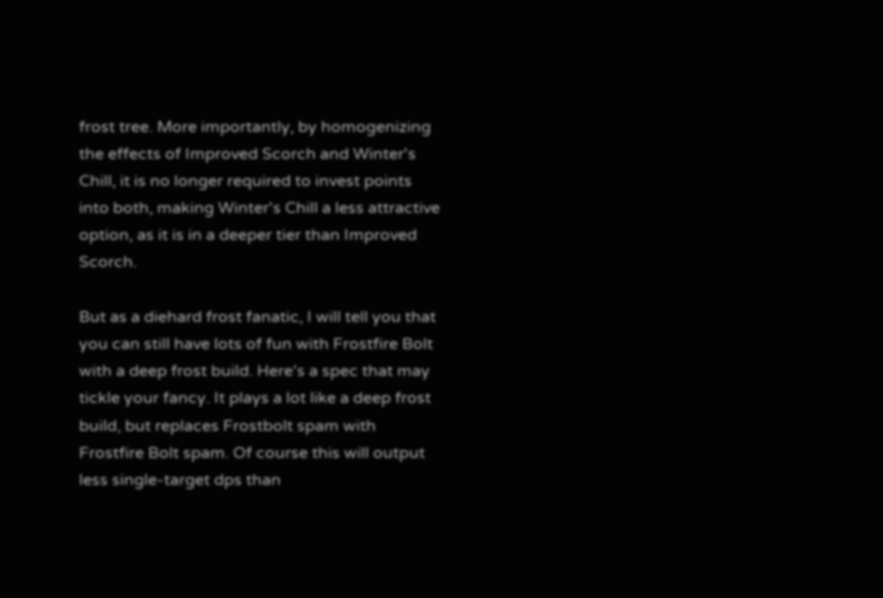frost tree. More importantly, by homogenizing the effects of Improved Scorch and Winter's Chill, it is no longer required to invest points into both, making Winter's Chill a less attractive option, as it is in a deeper tier than Improved Scorch.

But as a diehard frost fanatic, I will tell you that you can still have lots of fun with Frostfire Bolt with a deep frost build. Here's a spec that may tickle your fancy. It plays a lot like a deep frost build, but replaces Frostbolt spam with Frostfire Bolt spam. Of course this will output less single-target dps than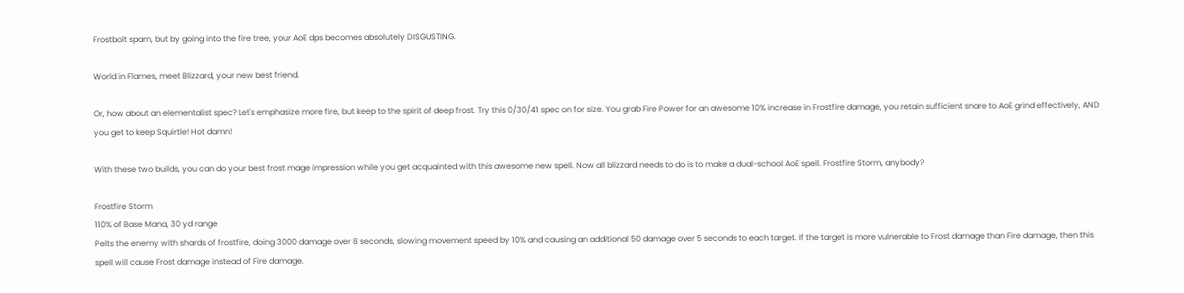Frostbolt spam, but by going into the fire tree, your AoE dps becomes absolutely DISGUSTING.

World in Flames, meet Blizzard, your new best friend.

Or, how about an elementalist spec? Let's emphasize more fire, but keep to the spirit of deep frost. Try this 0/30/41 spec on for size. You grab Fire Power for an awesome 10% increase in Frostfire damage, you retain sufficient snare to AoE grind effectively, AND you get to keep Squirtle! Hot damn!

With these two builds, you can do your best frost mage impression while you get acquainted with this awesome new spell. Now all blizzard needs to do is to make a dual-school AoE spell. Frostfire Storm, anybody?

Frostfire Storm
110% of Base Mana, 30 yd range
Pelts the enemy with shards of frostfire, doing 3000 damage over 8 seconds, slowing movement speed by 10% and causing an additional 50 damage over 5 seconds to each target. If the target is more vulnerable to Frost damage than Fire damage, then this spell will cause Frost damage instead of Fire damage.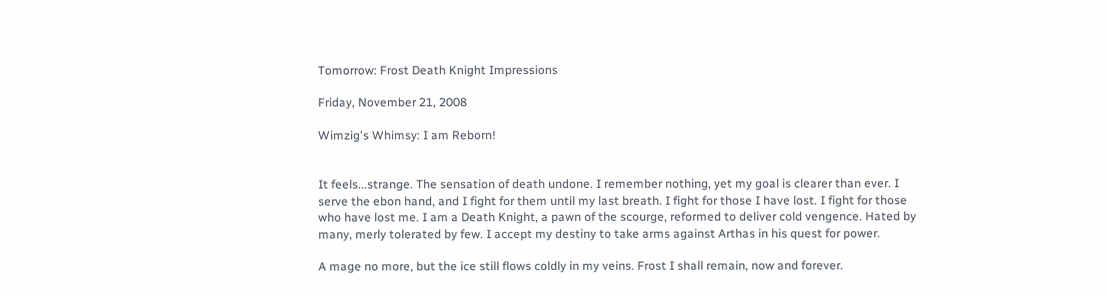Tomorrow: Frost Death Knight Impressions

Friday, November 21, 2008

Wimzig's Whimsy: I am Reborn!


It feels...strange. The sensation of death undone. I remember nothing, yet my goal is clearer than ever. I serve the ebon hand, and I fight for them until my last breath. I fight for those I have lost. I fight for those who have lost me. I am a Death Knight, a pawn of the scourge, reformed to deliver cold vengence. Hated by many, merly tolerated by few. I accept my destiny to take arms against Arthas in his quest for power.

A mage no more, but the ice still flows coldly in my veins. Frost I shall remain, now and forever.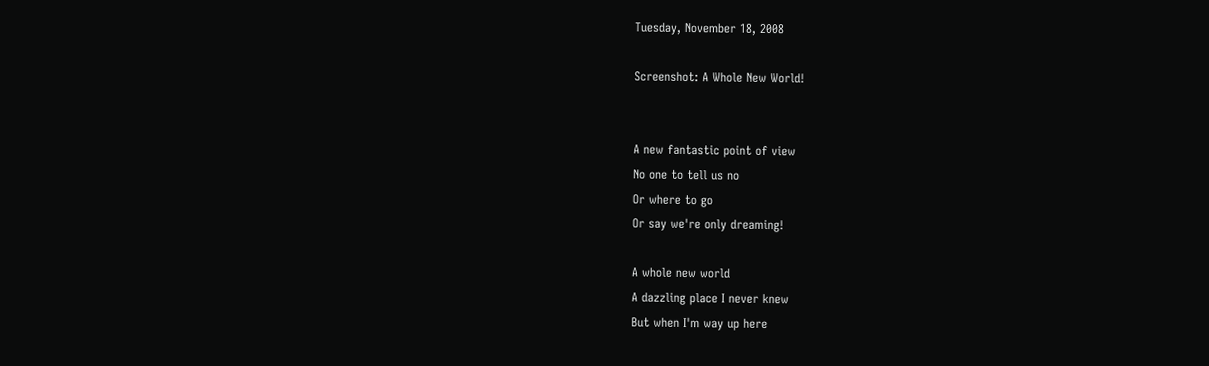Tuesday, November 18, 2008

Screenshot: A Whole New World!


A new fantastic point of view
No one to tell us no
Or where to go
Or say we're only dreaming!

A whole new world
A dazzling place I never knew
But when I'm way up here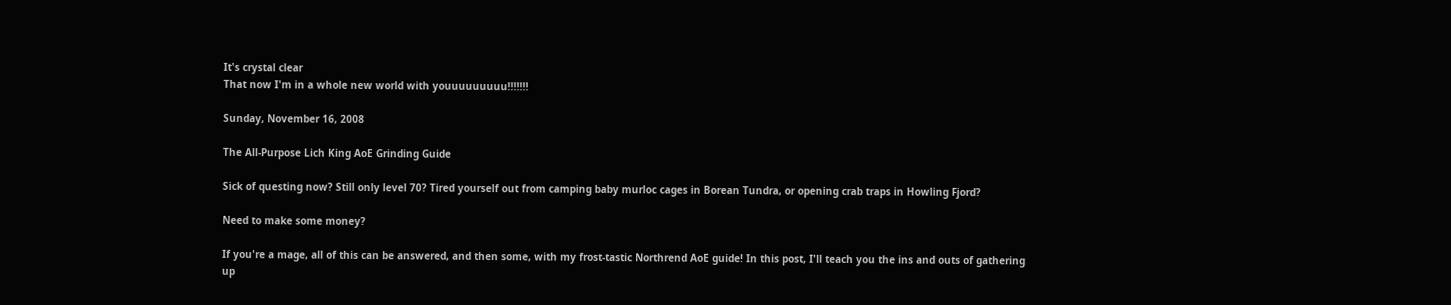It's crystal clear
That now I'm in a whole new world with youuuuuuuuu!!!!!!!

Sunday, November 16, 2008

The All-Purpose Lich King AoE Grinding Guide

Sick of questing now? Still only level 70? Tired yourself out from camping baby murloc cages in Borean Tundra, or opening crab traps in Howling Fjord?

Need to make some money?

If you're a mage, all of this can be answered, and then some, with my frost-tastic Northrend AoE guide! In this post, I'll teach you the ins and outs of gathering up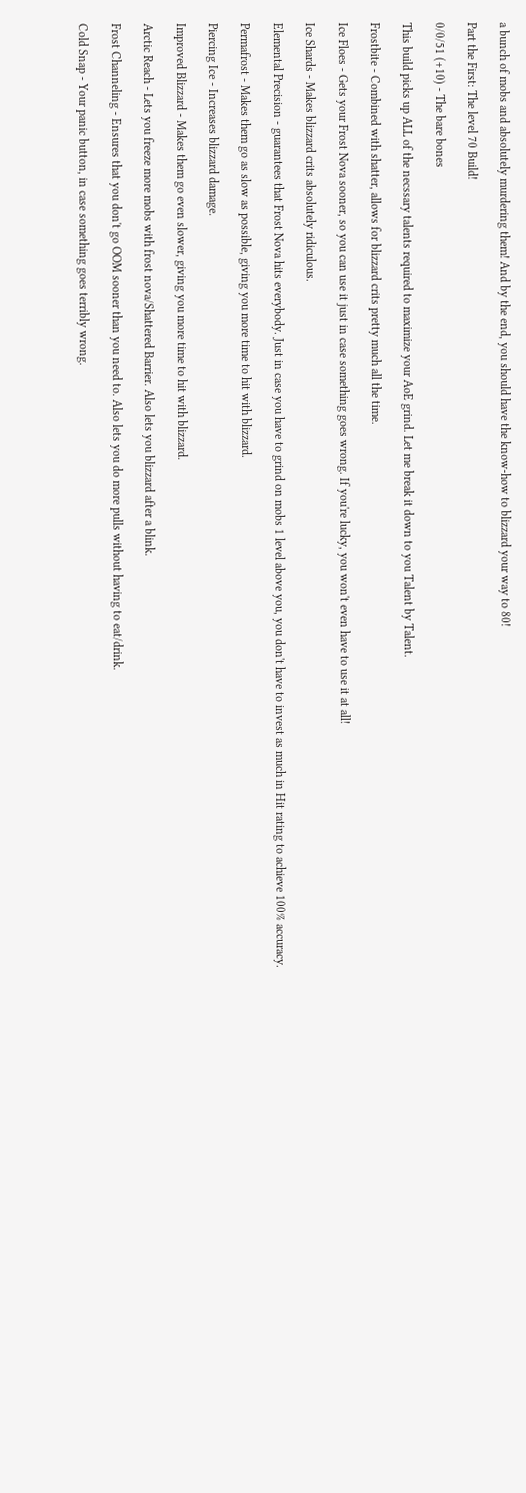a bunch of mobs and absolutely murdering them! And by the end, you should have the know-how to blizzard your way to 80!

Part the First: The level 70 Build!

0/0/51 (+10) - The bare bones

This build picks up ALL of the necssary talents required to maximize your AoE grind. Let me break it down to you Talent by Talent.

Frostbite - Combined with shatter, allows for blizzard crits pretty much all the time.

Ice Floes - Gets your Frost Nova sooner, so you can use it just in case something goes wrong. If you're lucky, you won't even have to use it at all!

Ice Shards - Makes blizzard crits absolutely ridiculous.

Elemental Precision - guarantees that Frost Nova hits everybody. Just in case you have to grind on mobs 1 level above you, you don't have to invest as much in Hit rating to achieve 100% accuracy.

Permafrost - Makes them go as slow as possible, giving you more time to hit with blizzard.

Piercing Ice - Increases blizzard damage.

Improved Blizzard - Makes them go even slower, giving you more time to hit with blizzard.

Arctic Reach - Lets you freeze more mobs with frost nova/Shattered Barrier. Also lets you blizzard after a blink.

Frost Channeling - Ensures that you don't go OOM sooner than you need to. Also lets you do more pulls without having to eat/drink.

Cold Snap - Your panic button, in case something goes terribly wrong.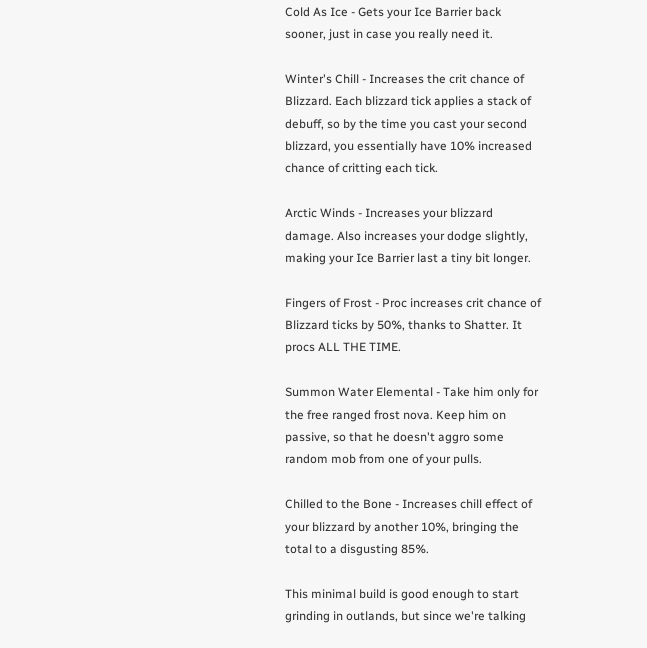Cold As Ice - Gets your Ice Barrier back sooner, just in case you really need it.

Winter's Chill - Increases the crit chance of Blizzard. Each blizzard tick applies a stack of debuff, so by the time you cast your second blizzard, you essentially have 10% increased chance of critting each tick.

Arctic Winds - Increases your blizzard damage. Also increases your dodge slightly, making your Ice Barrier last a tiny bit longer.

Fingers of Frost - Proc increases crit chance of Blizzard ticks by 50%, thanks to Shatter. It procs ALL THE TIME.

Summon Water Elemental - Take him only for the free ranged frost nova. Keep him on passive, so that he doesn't aggro some random mob from one of your pulls.

Chilled to the Bone - Increases chill effect of your blizzard by another 10%, bringing the total to a disgusting 85%.

This minimal build is good enough to start grinding in outlands, but since we're talking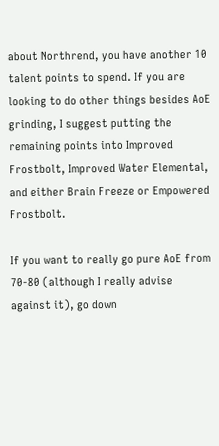about Northrend, you have another 10 talent points to spend. If you are looking to do other things besides AoE grinding, I suggest putting the remaining points into Improved Frostbolt, Improved Water Elemental, and either Brain Freeze or Empowered Frostbolt.

If you want to really go pure AoE from 70-80 (although I really advise against it), go down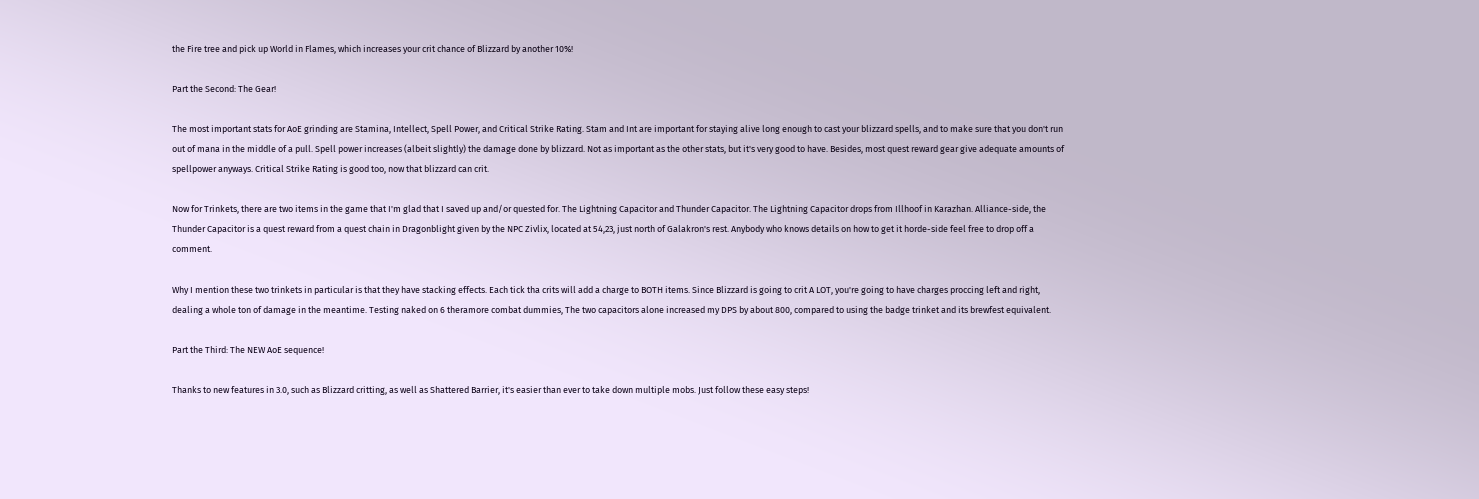the Fire tree and pick up World in Flames, which increases your crit chance of Blizzard by another 10%!

Part the Second: The Gear!

The most important stats for AoE grinding are Stamina, Intellect, Spell Power, and Critical Strike Rating. Stam and Int are important for staying alive long enough to cast your blizzard spells, and to make sure that you don't run out of mana in the middle of a pull. Spell power increases (albeit slightly) the damage done by blizzard. Not as important as the other stats, but it's very good to have. Besides, most quest reward gear give adequate amounts of spellpower anyways. Critical Strike Rating is good too, now that blizzard can crit.

Now for Trinkets, there are two items in the game that I'm glad that I saved up and/or quested for. The Lightning Capacitor and Thunder Capacitor. The Lightning Capacitor drops from Illhoof in Karazhan. Alliance-side, the Thunder Capacitor is a quest reward from a quest chain in Dragonblight given by the NPC Zivlix, located at 54,23, just north of Galakron's rest. Anybody who knows details on how to get it horde-side feel free to drop off a comment.

Why I mention these two trinkets in particular is that they have stacking effects. Each tick tha crits will add a charge to BOTH items. Since Blizzard is going to crit A LOT, you're going to have charges proccing left and right, dealing a whole ton of damage in the meantime. Testing naked on 6 theramore combat dummies, The two capacitors alone increased my DPS by about 800, compared to using the badge trinket and its brewfest equivalent.

Part the Third: The NEW AoE sequence!

Thanks to new features in 3.0, such as Blizzard critting, as well as Shattered Barrier, it's easier than ever to take down multiple mobs. Just follow these easy steps!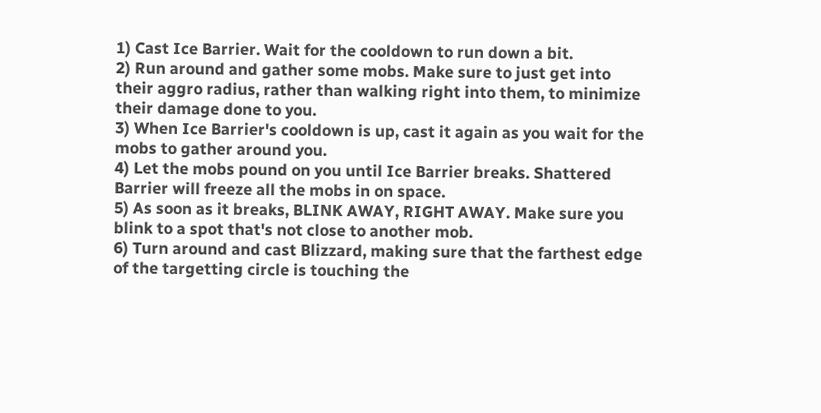1) Cast Ice Barrier. Wait for the cooldown to run down a bit.
2) Run around and gather some mobs. Make sure to just get into their aggro radius, rather than walking right into them, to minimize their damage done to you.
3) When Ice Barrier's cooldown is up, cast it again as you wait for the mobs to gather around you.
4) Let the mobs pound on you until Ice Barrier breaks. Shattered Barrier will freeze all the mobs in on space.
5) As soon as it breaks, BLINK AWAY, RIGHT AWAY. Make sure you blink to a spot that's not close to another mob.
6) Turn around and cast Blizzard, making sure that the farthest edge of the targetting circle is touching the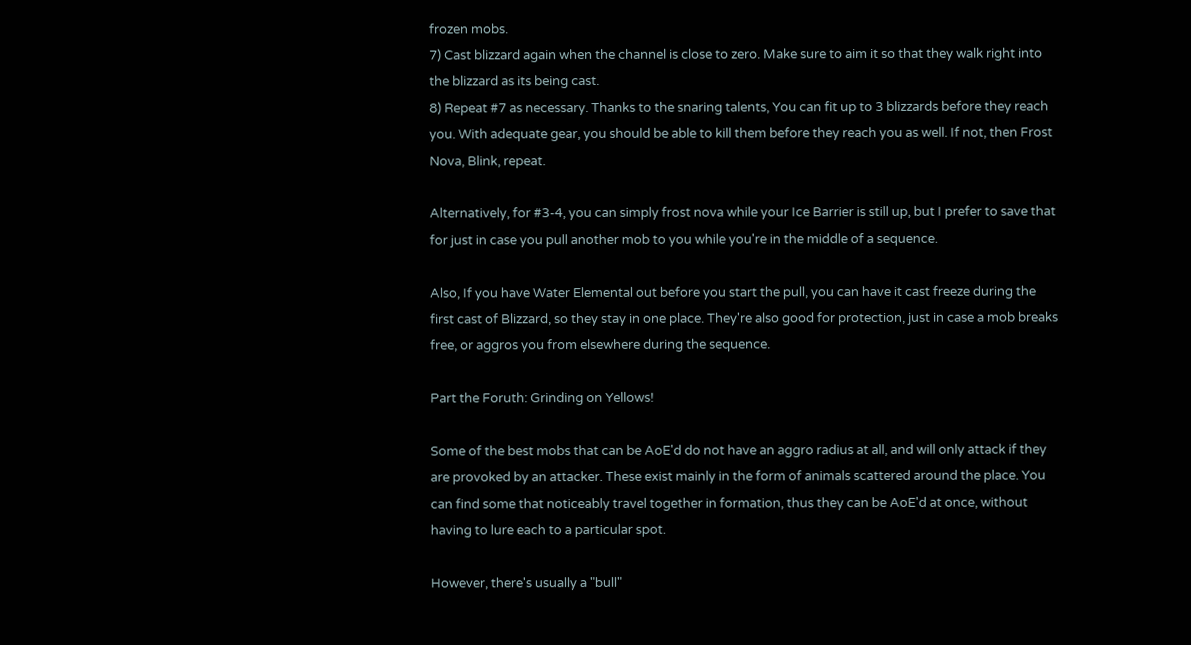frozen mobs.
7) Cast blizzard again when the channel is close to zero. Make sure to aim it so that they walk right into the blizzard as its being cast.
8) Repeat #7 as necessary. Thanks to the snaring talents, You can fit up to 3 blizzards before they reach you. With adequate gear, you should be able to kill them before they reach you as well. If not, then Frost Nova, Blink, repeat.

Alternatively, for #3-4, you can simply frost nova while your Ice Barrier is still up, but I prefer to save that for just in case you pull another mob to you while you're in the middle of a sequence.

Also, If you have Water Elemental out before you start the pull, you can have it cast freeze during the first cast of Blizzard, so they stay in one place. They're also good for protection, just in case a mob breaks free, or aggros you from elsewhere during the sequence.

Part the Foruth: Grinding on Yellows!

Some of the best mobs that can be AoE'd do not have an aggro radius at all, and will only attack if they are provoked by an attacker. These exist mainly in the form of animals scattered around the place. You can find some that noticeably travel together in formation, thus they can be AoE'd at once, without having to lure each to a particular spot.

However, there's usually a "bull"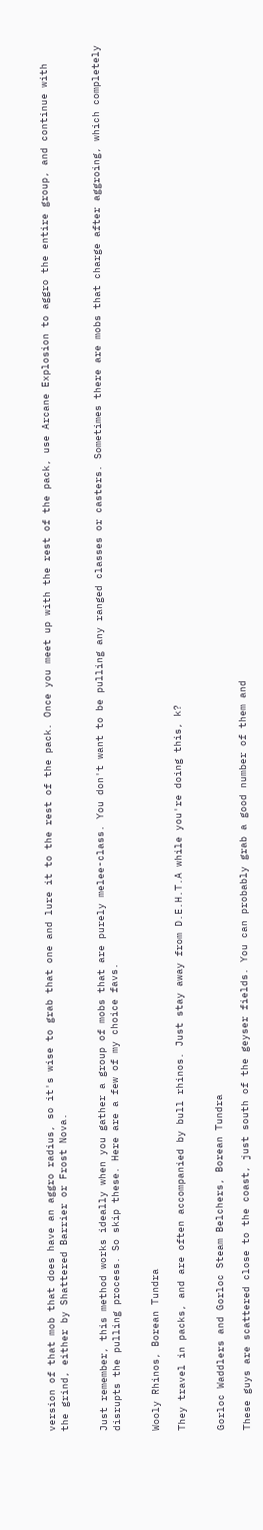version of that mob that does have an aggro radius, so it's wise to grab that one and lure it to the rest of the pack. Once you meet up with the rest of the pack, use Arcane Explosion to aggro the entire group, and continue with the grind, either by Shattered Barrier or Frost Nova.


Just remember, this method works ideally when you gather a group of mobs that are purely melee-class. You don't want to be pulling any ranged classes or casters. Sometimes there are mobs that charge after aggroing, which completely disrupts the pulling process. So skip these. Here are a few of my choice favs.


Wooly Rhinos, Borean Tundra

They travel in packs, and are often accompanied by bull rhinos. Just stay away from D.E.H.T.A while you're doing this, k?


Gorloc Waddlers and Gorloc Steam Belchers, Borean Tundra

These guys are scattered close to the coast, just south of the geyser fields. You can probably grab a good number of them and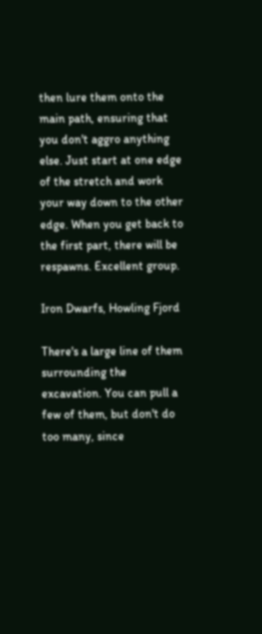then lure them onto the main path, ensuring that you don't aggro anything else. Just start at one edge of the stretch and work your way down to the other edge. When you get back to the first part, there will be respawns. Excellent group.

Iron Dwarfs, Howling Fjord

There's a large line of them surrounding the excavation. You can pull a few of them, but don't do too many, since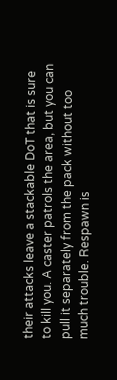their attacks leave a stackable DoT that is sure to kill you. A caster patrols the area, but you can pull it separately from the pack without too much trouble. Respawn is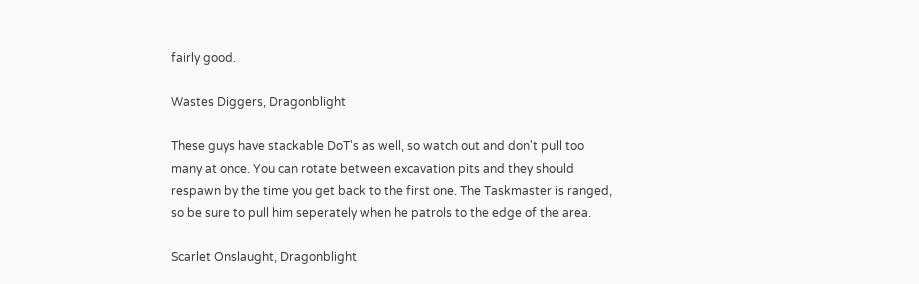fairly good.

Wastes Diggers, Dragonblight

These guys have stackable DoT's as well, so watch out and don't pull too many at once. You can rotate between excavation pits and they should respawn by the time you get back to the first one. The Taskmaster is ranged, so be sure to pull him seperately when he patrols to the edge of the area.

Scarlet Onslaught, Dragonblight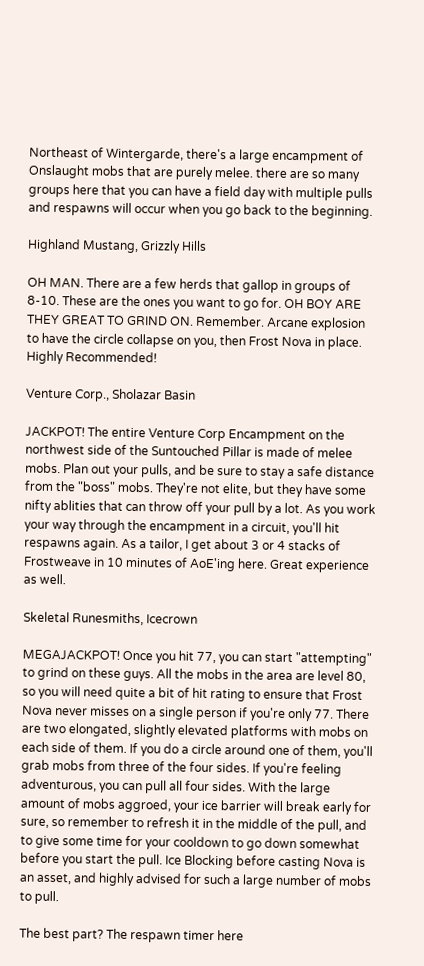Northeast of Wintergarde, there's a large encampment of Onslaught mobs that are purely melee. there are so many groups here that you can have a field day with multiple pulls and respawns will occur when you go back to the beginning.

Highland Mustang, Grizzly Hills

OH MAN. There are a few herds that gallop in groups of 8-10. These are the ones you want to go for. OH BOY ARE THEY GREAT TO GRIND ON. Remember. Arcane explosion to have the circle collapse on you, then Frost Nova in place. Highly Recommended!

Venture Corp., Sholazar Basin

JACKPOT! The entire Venture Corp Encampment on the northwest side of the Suntouched Pillar is made of melee mobs. Plan out your pulls, and be sure to stay a safe distance from the "boss" mobs. They're not elite, but they have some nifty ablities that can throw off your pull by a lot. As you work your way through the encampment in a circuit, you'll hit respawns again. As a tailor, I get about 3 or 4 stacks of Frostweave in 10 minutes of AoE'ing here. Great experience as well.

Skeletal Runesmiths, Icecrown

MEGAJACKPOT! Once you hit 77, you can start "attempting" to grind on these guys. All the mobs in the area are level 80, so you will need quite a bit of hit rating to ensure that Frost Nova never misses on a single person if you're only 77. There are two elongated, slightly elevated platforms with mobs on each side of them. If you do a circle around one of them, you'll grab mobs from three of the four sides. If you're feeling adventurous, you can pull all four sides. With the large amount of mobs aggroed, your ice barrier will break early for sure, so remember to refresh it in the middle of the pull, and to give some time for your cooldown to go down somewhat before you start the pull. Ice Blocking before casting Nova is an asset, and highly advised for such a large number of mobs to pull.

The best part? The respawn timer here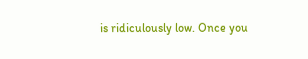is ridiculously low. Once you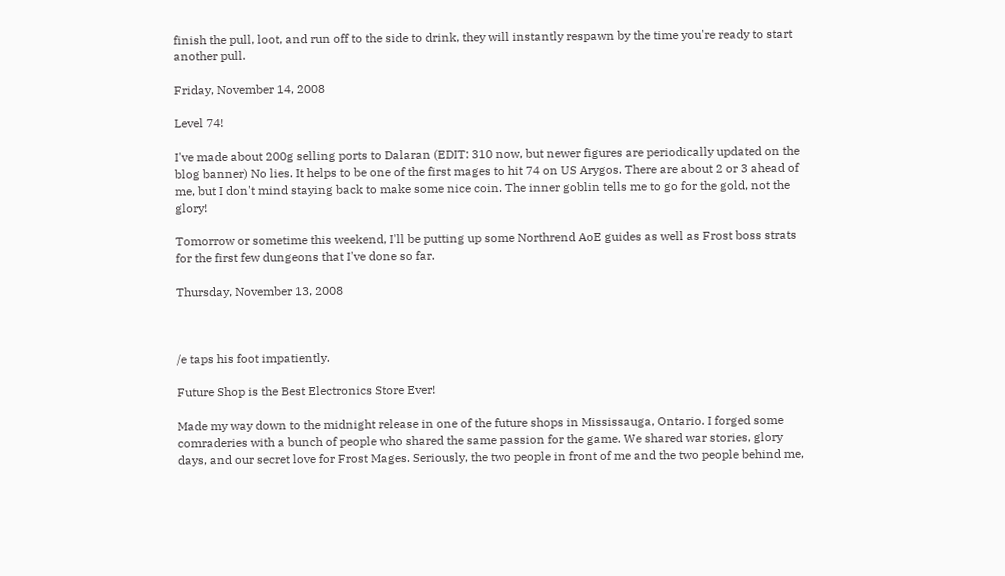finish the pull, loot, and run off to the side to drink, they will instantly respawn by the time you're ready to start another pull.

Friday, November 14, 2008

Level 74!

I've made about 200g selling ports to Dalaran (EDIT: 310 now, but newer figures are periodically updated on the blog banner) No lies. It helps to be one of the first mages to hit 74 on US Arygos. There are about 2 or 3 ahead of me, but I don't mind staying back to make some nice coin. The inner goblin tells me to go for the gold, not the glory!

Tomorrow or sometime this weekend, I'll be putting up some Northrend AoE guides as well as Frost boss strats for the first few dungeons that I've done so far.

Thursday, November 13, 2008



/e taps his foot impatiently.

Future Shop is the Best Electronics Store Ever!

Made my way down to the midnight release in one of the future shops in Mississauga, Ontario. I forged some comraderies with a bunch of people who shared the same passion for the game. We shared war stories, glory days, and our secret love for Frost Mages. Seriously, the two people in front of me and the two people behind me,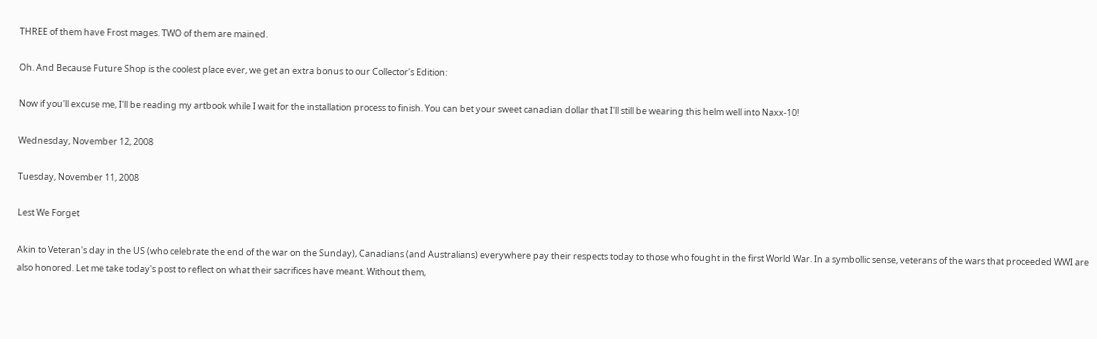THREE of them have Frost mages. TWO of them are mained.

Oh. And Because Future Shop is the coolest place ever, we get an extra bonus to our Collector's Edition:

Now if you'll excuse me, I'll be reading my artbook while I wait for the installation process to finish. You can bet your sweet canadian dollar that I'll still be wearing this helm well into Naxx-10!

Wednesday, November 12, 2008

Tuesday, November 11, 2008

Lest We Forget

Akin to Veteran's day in the US (who celebrate the end of the war on the Sunday), Canadians (and Australians) everywhere pay their respects today to those who fought in the first World War. In a symbollic sense, veterans of the wars that proceeded WWI are also honored. Let me take today's post to reflect on what their sacrifices have meant. Without them,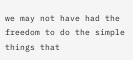we may not have had the freedom to do the simple things that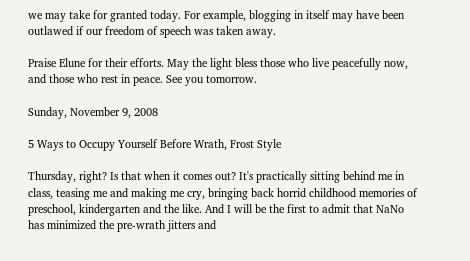we may take for granted today. For example, blogging in itself may have been outlawed if our freedom of speech was taken away.

Praise Elune for their efforts. May the light bless those who live peacefully now, and those who rest in peace. See you tomorrow.

Sunday, November 9, 2008

5 Ways to Occupy Yourself Before Wrath, Frost Style

Thursday, right? Is that when it comes out? It's practically sitting behind me in class, teasing me and making me cry, bringing back horrid childhood memories of preschool, kindergarten and the like. And I will be the first to admit that NaNo has minimized the pre-wrath jitters and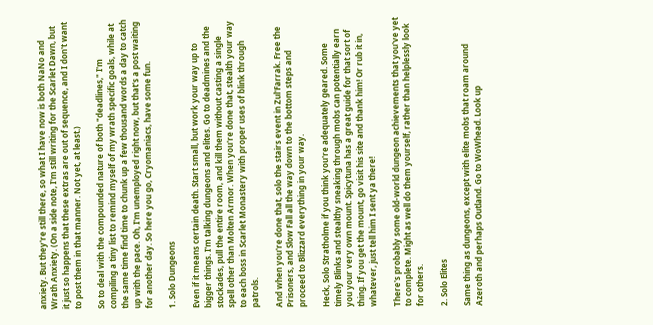anxiety. But they're still there, so what I have now is both NaNo and Wrath Anxiety. (On a side note, I'm still writing for the Scarlet Dawn, but it just so happens that these extras are out of sequence, and I don't want to post them in that manner. Not yet, at least.)

So to deal with the compounded nature of both "deadlines," I'm compiling a tiny list to remind myself of my wrath specific goals, while at the same time find time to chunk up a few thousand words a day to catch up with the pace. Oh, I'm unemployed right now, but that's a post waiting for another day. So here you go, Cryomaniacs, have some fun.

1. Solo Dungeons

Even if it means certain death. Start small, but work your way up to bigger things. I'm talking dungeons and elites. Go to deadmines and the stockades, pull the entire room, and kill them without casting a single spell other than Molten Armor. When you're done that, stealth your way to each boss in Scarlet Monastery with proper uses of blink through patrols.

And when you're done that, solo the stairs event in Zul'Farrak. Free the Prisoners, and Slow Fall all the way down to the bottom steps and proceed to Blizzard everything in your way.

Heck, Solo Stratholme if you think you're adequately geared. Some timely Blinks and stealthy sneaking through mobs can potentially earn you your very own mount. Spicytuna has a great guide for that sort of thing. If you get the mount, go visit his site and thank him! Or rub it in, whatever, just tell him I sent ya there!

There's probably some old-world dungeon achievements that you've yet to complete. Might as well do them yourself, rather than helplessly look for others.

2. Solo Elites

Same thing as dungeons, except with elite mobs that roam around Azeroth and perhaps Outland. Go to WoWhead. Look up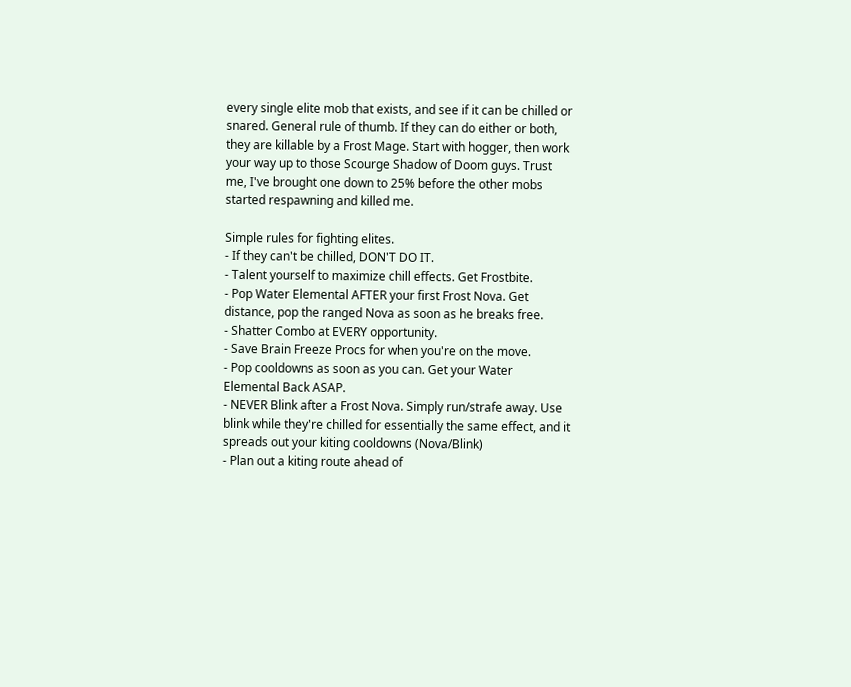every single elite mob that exists, and see if it can be chilled or snared. General rule of thumb. If they can do either or both, they are killable by a Frost Mage. Start with hogger, then work your way up to those Scourge Shadow of Doom guys. Trust me, I've brought one down to 25% before the other mobs started respawning and killed me.

Simple rules for fighting elites.
- If they can't be chilled, DON'T DO IT.
- Talent yourself to maximize chill effects. Get Frostbite.
- Pop Water Elemental AFTER your first Frost Nova. Get distance, pop the ranged Nova as soon as he breaks free.
- Shatter Combo at EVERY opportunity.
- Save Brain Freeze Procs for when you're on the move.
- Pop cooldowns as soon as you can. Get your Water Elemental Back ASAP.
- NEVER Blink after a Frost Nova. Simply run/strafe away. Use blink while they're chilled for essentially the same effect, and it spreads out your kiting cooldowns (Nova/Blink)
- Plan out a kiting route ahead of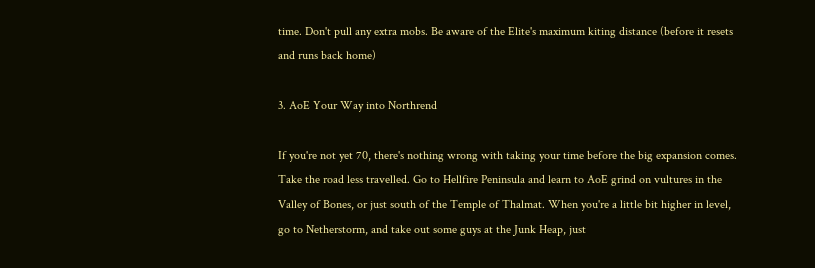time. Don't pull any extra mobs. Be aware of the Elite's maximum kiting distance (before it resets and runs back home)

3. AoE Your Way into Northrend

If you're not yet 70, there's nothing wrong with taking your time before the big expansion comes. Take the road less travelled. Go to Hellfire Peninsula and learn to AoE grind on vultures in the Valley of Bones, or just south of the Temple of Thalmat. When you're a little bit higher in level, go to Netherstorm, and take out some guys at the Junk Heap, just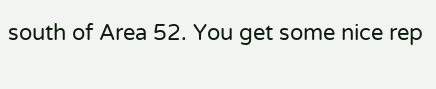south of Area 52. You get some nice rep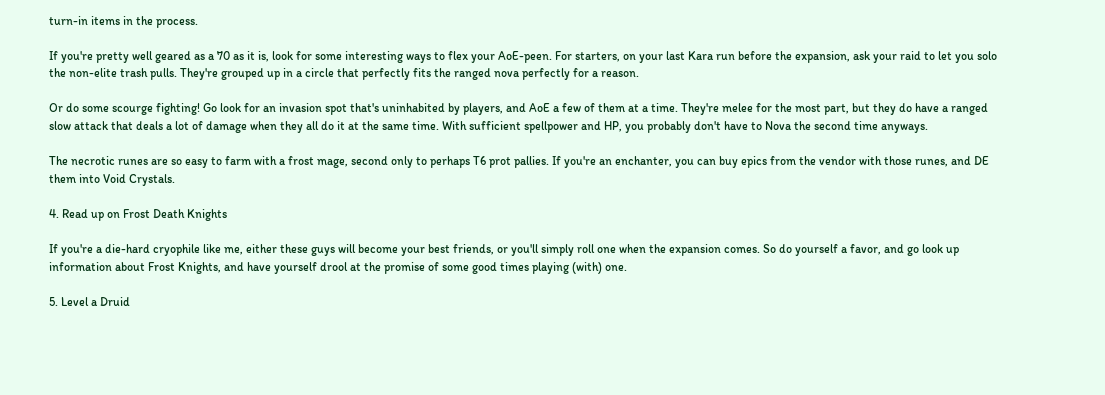turn-in items in the process.

If you're pretty well geared as a 70 as it is, look for some interesting ways to flex your AoE-peen. For starters, on your last Kara run before the expansion, ask your raid to let you solo the non-elite trash pulls. They're grouped up in a circle that perfectly fits the ranged nova perfectly for a reason.

Or do some scourge fighting! Go look for an invasion spot that's uninhabited by players, and AoE a few of them at a time. They're melee for the most part, but they do have a ranged slow attack that deals a lot of damage when they all do it at the same time. With sufficient spellpower and HP, you probably don't have to Nova the second time anyways.

The necrotic runes are so easy to farm with a frost mage, second only to perhaps T6 prot pallies. If you're an enchanter, you can buy epics from the vendor with those runes, and DE them into Void Crystals.

4. Read up on Frost Death Knights

If you're a die-hard cryophile like me, either these guys will become your best friends, or you'll simply roll one when the expansion comes. So do yourself a favor, and go look up information about Frost Knights, and have yourself drool at the promise of some good times playing (with) one.

5. Level a Druid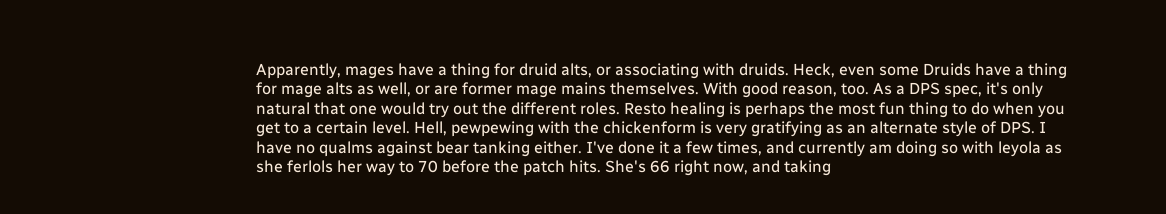Apparently, mages have a thing for druid alts, or associating with druids. Heck, even some Druids have a thing for mage alts as well, or are former mage mains themselves. With good reason, too. As a DPS spec, it's only natural that one would try out the different roles. Resto healing is perhaps the most fun thing to do when you get to a certain level. Hell, pewpewing with the chickenform is very gratifying as an alternate style of DPS. I have no qualms against bear tanking either. I've done it a few times, and currently am doing so with leyola as she ferlols her way to 70 before the patch hits. She's 66 right now, and taking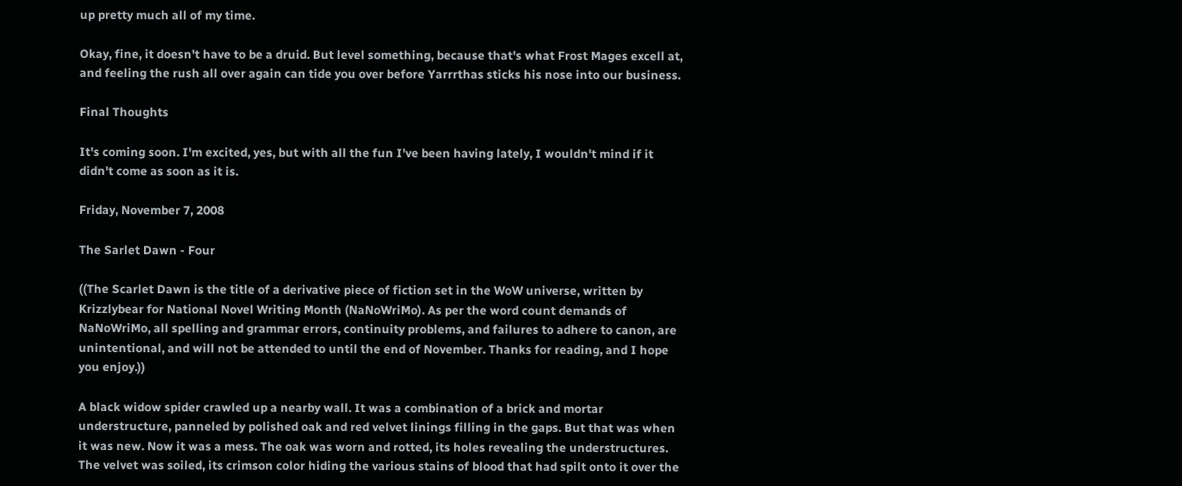up pretty much all of my time.

Okay, fine, it doesn't have to be a druid. But level something, because that's what Frost Mages excell at, and feeling the rush all over again can tide you over before Yarrrthas sticks his nose into our business.

Final Thoughts

It's coming soon. I'm excited, yes, but with all the fun I've been having lately, I wouldn't mind if it didn't come as soon as it is.

Friday, November 7, 2008

The Sarlet Dawn - Four

((The Scarlet Dawn is the title of a derivative piece of fiction set in the WoW universe, written by Krizzlybear for National Novel Writing Month (NaNoWriMo). As per the word count demands of NaNoWriMo, all spelling and grammar errors, continuity problems, and failures to adhere to canon, are unintentional, and will not be attended to until the end of November. Thanks for reading, and I hope you enjoy.))

A black widow spider crawled up a nearby wall. It was a combination of a brick and mortar understructure, panneled by polished oak and red velvet linings filling in the gaps. But that was when it was new. Now it was a mess. The oak was worn and rotted, its holes revealing the understructures. The velvet was soiled, its crimson color hiding the various stains of blood that had spilt onto it over the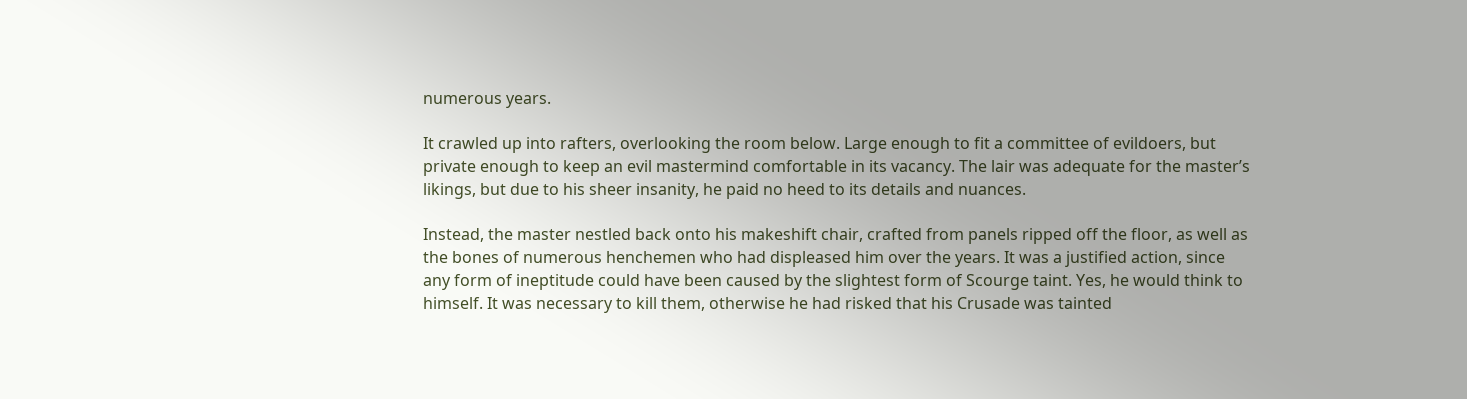numerous years.

It crawled up into rafters, overlooking the room below. Large enough to fit a committee of evildoers, but private enough to keep an evil mastermind comfortable in its vacancy. The lair was adequate for the master’s likings, but due to his sheer insanity, he paid no heed to its details and nuances.

Instead, the master nestled back onto his makeshift chair, crafted from panels ripped off the floor, as well as the bones of numerous henchemen who had displeased him over the years. It was a justified action, since any form of ineptitude could have been caused by the slightest form of Scourge taint. Yes, he would think to himself. It was necessary to kill them, otherwise he had risked that his Crusade was tainted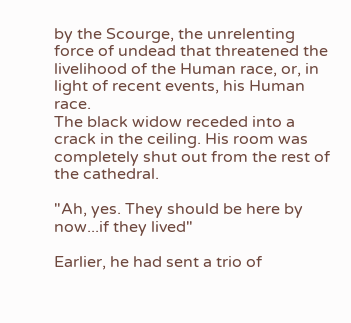by the Scourge, the unrelenting force of undead that threatened the livelihood of the Human race, or, in light of recent events, his Human race.
The black widow receded into a crack in the ceiling. His room was completely shut out from the rest of the cathedral.

"Ah, yes. They should be here by now...if they lived"

Earlier, he had sent a trio of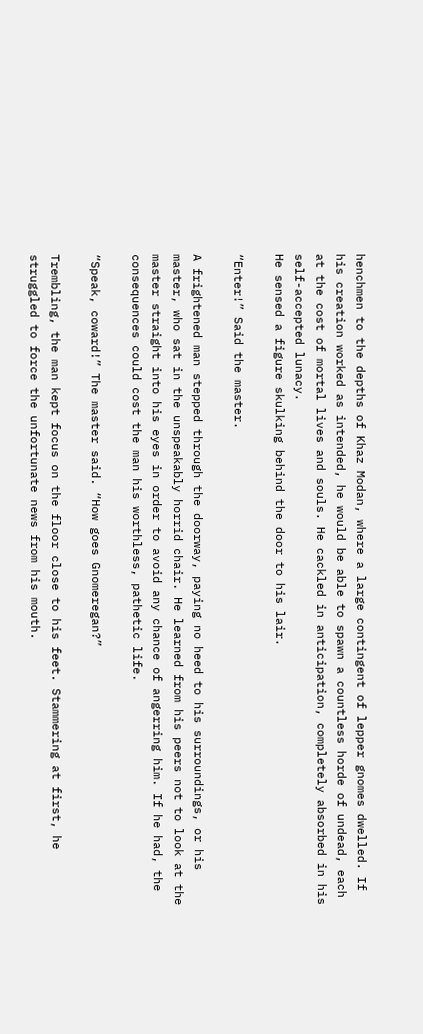henchmen to the depths of Khaz Modan, where a large contingent of lepper gnomes dwelled. If his creation worked as intended, he would be able to spawn a countless horde of undead, each at the cost of mortal lives and souls. He cackled in anticipation, completely absorbed in his self-accepted lunacy.
He sensed a figure skulking behind the door to his lair.

“Enter!” Said the master.

A frightened man stepped through the doorway, paying no heed to his surroundings, or his master, who sat in the unspeakably horrid chair. He learned from his peers not to look at the master straight into his eyes in order to avoid any chance of angerring him. If he had, the consequences could cost the man his worthless, pathetic life.

“Speak, coward!” The master said. “How goes Gnomeregan?”

Trembling, the man kept focus on the floor close to his feet. Stammering at first, he struggled to force the unfortunate news from his mouth.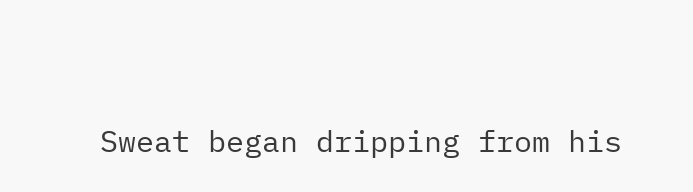Sweat began dripping from his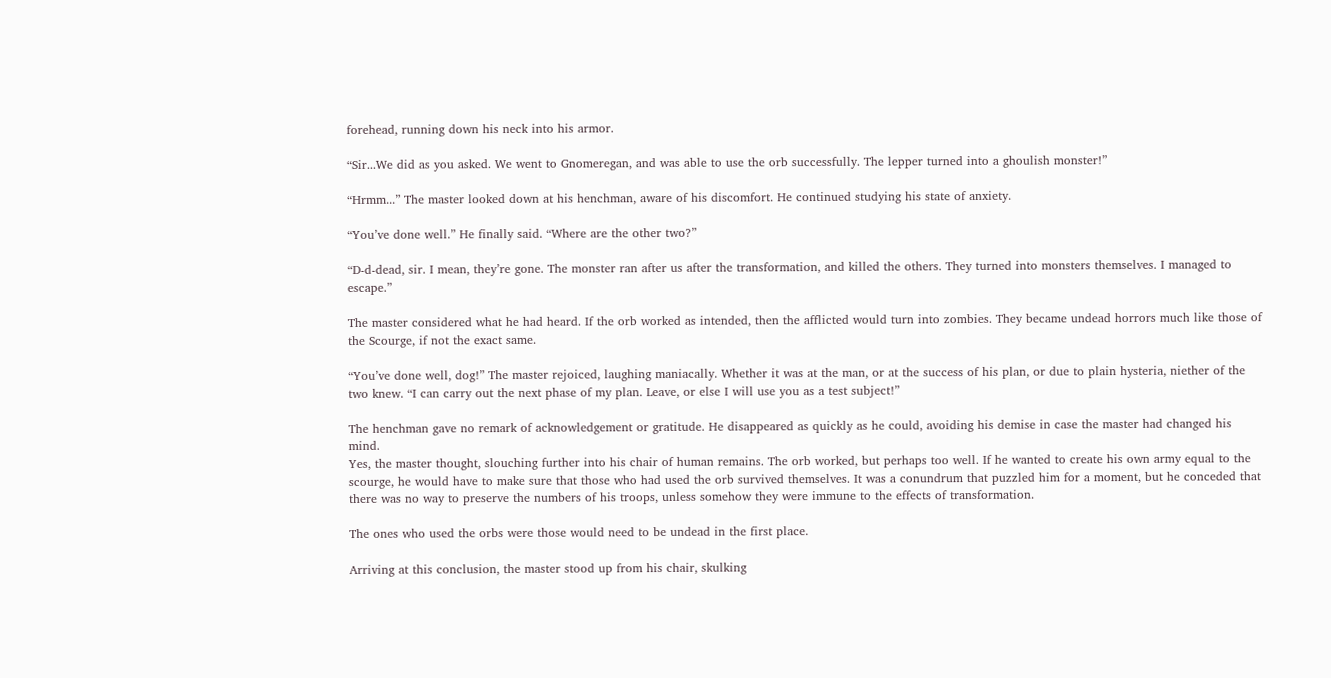forehead, running down his neck into his armor.

“Sir...We did as you asked. We went to Gnomeregan, and was able to use the orb successfully. The lepper turned into a ghoulish monster!”

“Hrmm...” The master looked down at his henchman, aware of his discomfort. He continued studying his state of anxiety.

“You’ve done well.” He finally said. “Where are the other two?”

“D-d-dead, sir. I mean, they’re gone. The monster ran after us after the transformation, and killed the others. They turned into monsters themselves. I managed to escape.”

The master considered what he had heard. If the orb worked as intended, then the afflicted would turn into zombies. They became undead horrors much like those of the Scourge, if not the exact same.

“You’ve done well, dog!” The master rejoiced, laughing maniacally. Whether it was at the man, or at the success of his plan, or due to plain hysteria, niether of the two knew. “I can carry out the next phase of my plan. Leave, or else I will use you as a test subject!”

The henchman gave no remark of acknowledgement or gratitude. He disappeared as quickly as he could, avoiding his demise in case the master had changed his mind.
Yes, the master thought, slouching further into his chair of human remains. The orb worked, but perhaps too well. If he wanted to create his own army equal to the scourge, he would have to make sure that those who had used the orb survived themselves. It was a conundrum that puzzled him for a moment, but he conceded that there was no way to preserve the numbers of his troops, unless somehow they were immune to the effects of transformation.

The ones who used the orbs were those would need to be undead in the first place.

Arriving at this conclusion, the master stood up from his chair, skulking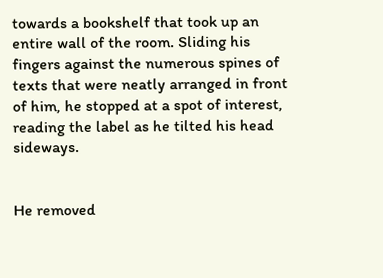towards a bookshelf that took up an entire wall of the room. Sliding his fingers against the numerous spines of texts that were neatly arranged in front of him, he stopped at a spot of interest, reading the label as he tilted his head sideways.


He removed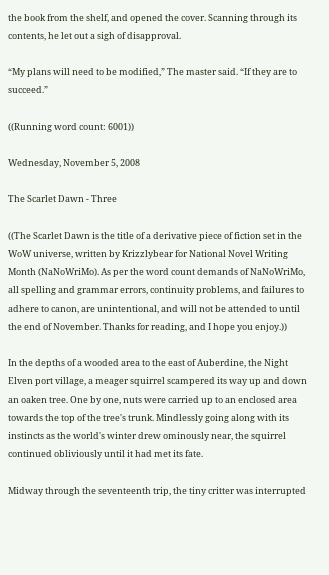the book from the shelf, and opened the cover. Scanning through its contents, he let out a sigh of disapproval.

“My plans will need to be modified,” The master said. “If they are to succeed.”

((Running word count: 6001))

Wednesday, November 5, 2008

The Scarlet Dawn - Three

((The Scarlet Dawn is the title of a derivative piece of fiction set in the WoW universe, written by Krizzlybear for National Novel Writing Month (NaNoWriMo). As per the word count demands of NaNoWriMo, all spelling and grammar errors, continuity problems, and failures to adhere to canon, are unintentional, and will not be attended to until the end of November. Thanks for reading, and I hope you enjoy.))

In the depths of a wooded area to the east of Auberdine, the Night Elven port village, a meager squirrel scampered its way up and down an oaken tree. One by one, nuts were carried up to an enclosed area towards the top of the tree's trunk. Mindlessly going along with its instincts as the world's winter drew ominously near, the squirrel continued obliviously until it had met its fate.

Midway through the seventeenth trip, the tiny critter was interrupted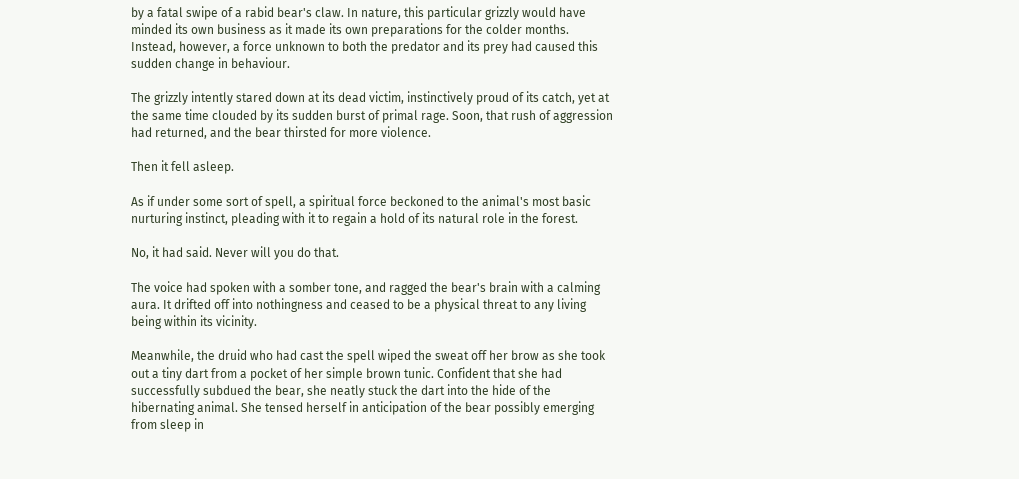by a fatal swipe of a rabid bear's claw. In nature, this particular grizzly would have minded its own business as it made its own preparations for the colder months. Instead, however, a force unknown to both the predator and its prey had caused this sudden change in behaviour.

The grizzly intently stared down at its dead victim, instinctively proud of its catch, yet at the same time clouded by its sudden burst of primal rage. Soon, that rush of aggression had returned, and the bear thirsted for more violence.

Then it fell asleep.

As if under some sort of spell, a spiritual force beckoned to the animal's most basic nurturing instinct, pleading with it to regain a hold of its natural role in the forest.

No, it had said. Never will you do that.

The voice had spoken with a somber tone, and ragged the bear's brain with a calming aura. It drifted off into nothingness and ceased to be a physical threat to any living being within its vicinity.

Meanwhile, the druid who had cast the spell wiped the sweat off her brow as she took out a tiny dart from a pocket of her simple brown tunic. Confident that she had successfully subdued the bear, she neatly stuck the dart into the hide of the hibernating animal. She tensed herself in anticipation of the bear possibly emerging from sleep in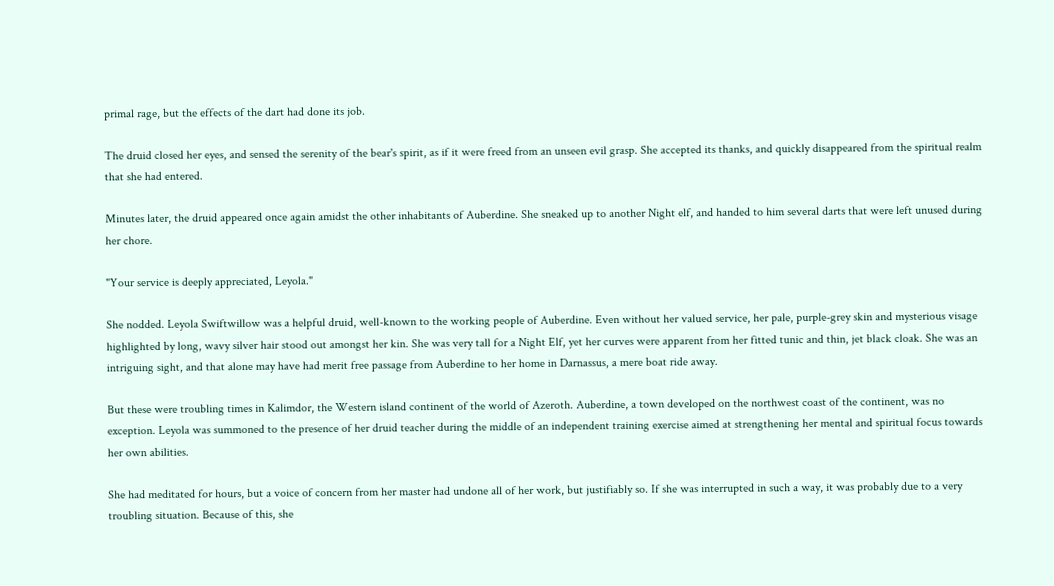primal rage, but the effects of the dart had done its job.

The druid closed her eyes, and sensed the serenity of the bear's spirit, as if it were freed from an unseen evil grasp. She accepted its thanks, and quickly disappeared from the spiritual realm that she had entered.

Minutes later, the druid appeared once again amidst the other inhabitants of Auberdine. She sneaked up to another Night elf, and handed to him several darts that were left unused during her chore.

"Your service is deeply appreciated, Leyola."

She nodded. Leyola Swiftwillow was a helpful druid, well-known to the working people of Auberdine. Even without her valued service, her pale, purple-grey skin and mysterious visage highlighted by long, wavy silver hair stood out amongst her kin. She was very tall for a Night Elf, yet her curves were apparent from her fitted tunic and thin, jet black cloak. She was an intriguing sight, and that alone may have had merit free passage from Auberdine to her home in Darnassus, a mere boat ride away.

But these were troubling times in Kalimdor, the Western island continent of the world of Azeroth. Auberdine, a town developed on the northwest coast of the continent, was no exception. Leyola was summoned to the presence of her druid teacher during the middle of an independent training exercise aimed at strengthening her mental and spiritual focus towards her own abilities.

She had meditated for hours, but a voice of concern from her master had undone all of her work, but justifiably so. If she was interrupted in such a way, it was probably due to a very troubling situation. Because of this, she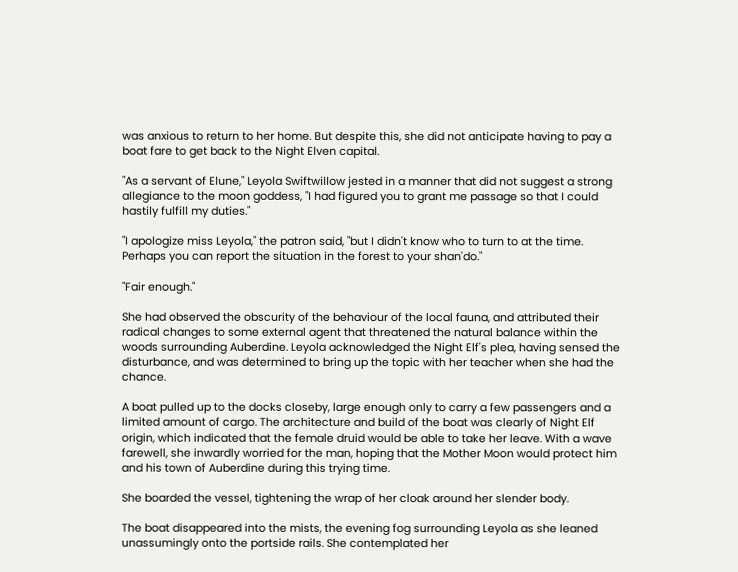was anxious to return to her home. But despite this, she did not anticipate having to pay a boat fare to get back to the Night Elven capital.

"As a servant of Elune," Leyola Swiftwillow jested in a manner that did not suggest a strong allegiance to the moon goddess, "I had figured you to grant me passage so that I could hastily fulfill my duties."

"I apologize miss Leyola," the patron said, "but I didn't know who to turn to at the time. Perhaps you can report the situation in the forest to your shan'do."

"Fair enough."

She had observed the obscurity of the behaviour of the local fauna, and attributed their radical changes to some external agent that threatened the natural balance within the woods surrounding Auberdine. Leyola acknowledged the Night Elf's plea, having sensed the disturbance, and was determined to bring up the topic with her teacher when she had the chance.

A boat pulled up to the docks closeby, large enough only to carry a few passengers and a limited amount of cargo. The architecture and build of the boat was clearly of Night Elf origin, which indicated that the female druid would be able to take her leave. With a wave farewell, she inwardly worried for the man, hoping that the Mother Moon would protect him and his town of Auberdine during this trying time.

She boarded the vessel, tightening the wrap of her cloak around her slender body.

The boat disappeared into the mists, the evening fog surrounding Leyola as she leaned unassumingly onto the portside rails. She contemplated her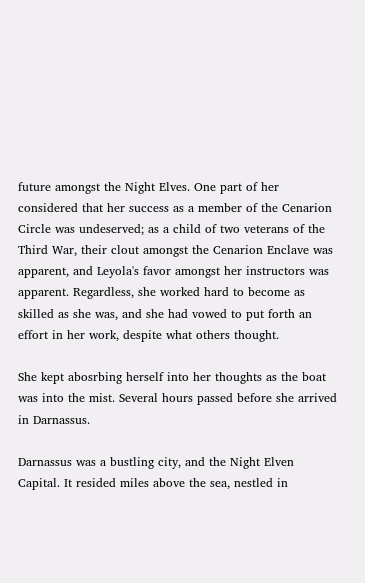future amongst the Night Elves. One part of her considered that her success as a member of the Cenarion Circle was undeserved; as a child of two veterans of the Third War, their clout amongst the Cenarion Enclave was apparent, and Leyola's favor amongst her instructors was apparent. Regardless, she worked hard to become as skilled as she was, and she had vowed to put forth an effort in her work, despite what others thought.

She kept abosrbing herself into her thoughts as the boat was into the mist. Several hours passed before she arrived in Darnassus.

Darnassus was a bustling city, and the Night Elven Capital. It resided miles above the sea, nestled in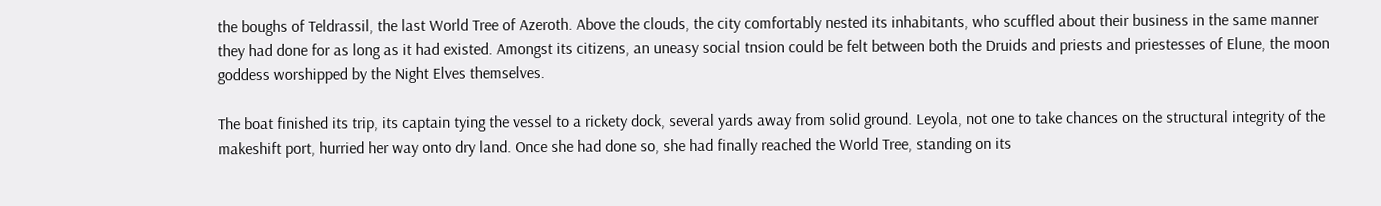the boughs of Teldrassil, the last World Tree of Azeroth. Above the clouds, the city comfortably nested its inhabitants, who scuffled about their business in the same manner they had done for as long as it had existed. Amongst its citizens, an uneasy social tnsion could be felt between both the Druids and priests and priestesses of Elune, the moon goddess worshipped by the Night Elves themselves.

The boat finished its trip, its captain tying the vessel to a rickety dock, several yards away from solid ground. Leyola, not one to take chances on the structural integrity of the makeshift port, hurried her way onto dry land. Once she had done so, she had finally reached the World Tree, standing on its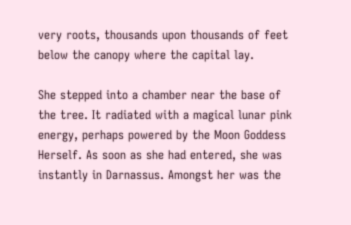very roots, thousands upon thousands of feet below the canopy where the capital lay.

She stepped into a chamber near the base of the tree. It radiated with a magical lunar pink energy, perhaps powered by the Moon Goddess Herself. As soon as she had entered, she was instantly in Darnassus. Amongst her was the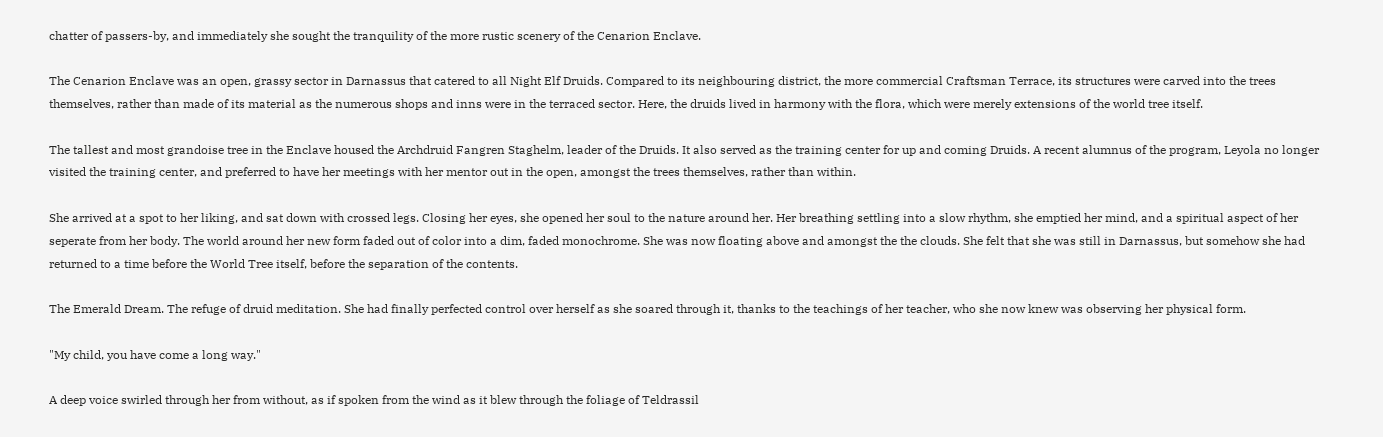chatter of passers-by, and immediately she sought the tranquility of the more rustic scenery of the Cenarion Enclave.

The Cenarion Enclave was an open, grassy sector in Darnassus that catered to all Night Elf Druids. Compared to its neighbouring district, the more commercial Craftsman Terrace, its structures were carved into the trees themselves, rather than made of its material as the numerous shops and inns were in the terraced sector. Here, the druids lived in harmony with the flora, which were merely extensions of the world tree itself.

The tallest and most grandoise tree in the Enclave housed the Archdruid Fangren Staghelm, leader of the Druids. It also served as the training center for up and coming Druids. A recent alumnus of the program, Leyola no longer visited the training center, and preferred to have her meetings with her mentor out in the open, amongst the trees themselves, rather than within.

She arrived at a spot to her liking, and sat down with crossed legs. Closing her eyes, she opened her soul to the nature around her. Her breathing settling into a slow rhythm, she emptied her mind, and a spiritual aspect of her seperate from her body. The world around her new form faded out of color into a dim, faded monochrome. She was now floating above and amongst the the clouds. She felt that she was still in Darnassus, but somehow she had returned to a time before the World Tree itself, before the separation of the contents.

The Emerald Dream. The refuge of druid meditation. She had finally perfected control over herself as she soared through it, thanks to the teachings of her teacher, who she now knew was observing her physical form.

"My child, you have come a long way."

A deep voice swirled through her from without, as if spoken from the wind as it blew through the foliage of Teldrassil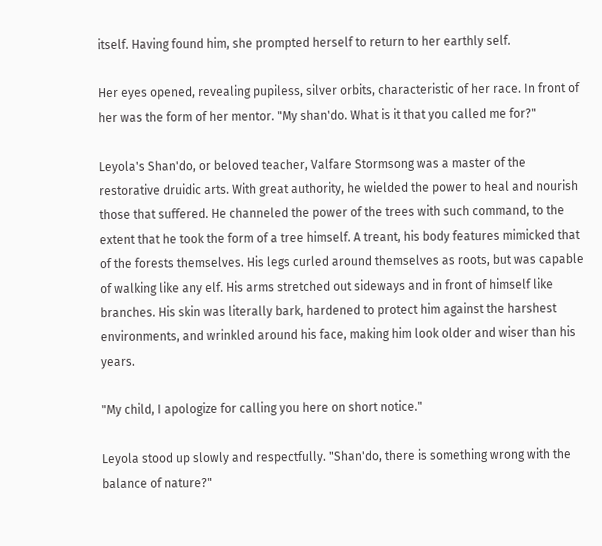itself. Having found him, she prompted herself to return to her earthly self.

Her eyes opened, revealing pupiless, silver orbits, characteristic of her race. In front of her was the form of her mentor. "My shan'do. What is it that you called me for?"

Leyola's Shan'do, or beloved teacher, Valfare Stormsong was a master of the restorative druidic arts. With great authority, he wielded the power to heal and nourish those that suffered. He channeled the power of the trees with such command, to the extent that he took the form of a tree himself. A treant, his body features mimicked that of the forests themselves. His legs curled around themselves as roots, but was capable of walking like any elf. His arms stretched out sideways and in front of himself like branches. His skin was literally bark, hardened to protect him against the harshest environments, and wrinkled around his face, making him look older and wiser than his years.

"My child, I apologize for calling you here on short notice."

Leyola stood up slowly and respectfully. "Shan'do, there is something wrong with the balance of nature?"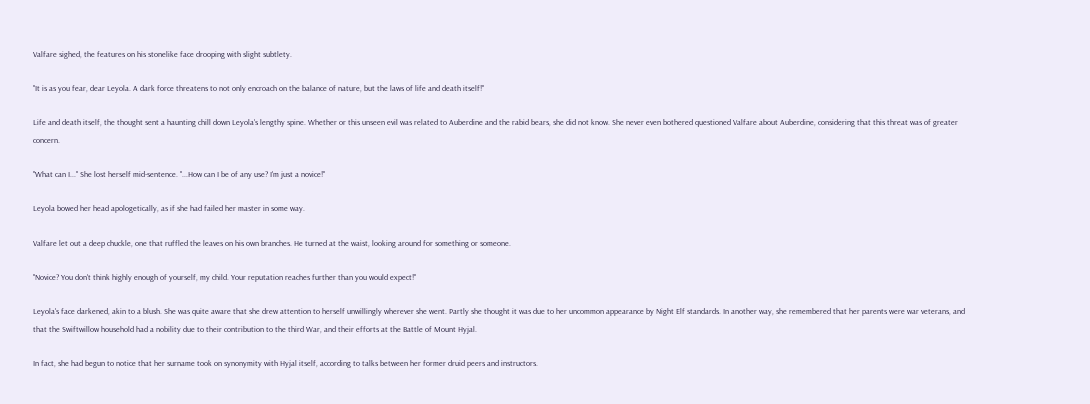Valfare sighed, the features on his stonelike face drooping with slight subtlety.

"It is as you fear, dear Leyola. A dark force threatens to not only encroach on the balance of nature, but the laws of life and death itself!"

Life and death itself, the thought sent a haunting chill down Leyola's lengthy spine. Whether or this unseen evil was related to Auberdine and the rabid bears, she did not know. She never even bothered questioned Valfare about Auberdine, considering that this threat was of greater concern.

"What can I..." She lost herself mid-sentence. "...How can I be of any use? I'm just a novice!"

Leyola bowed her head apologetically, as if she had failed her master in some way.

Valfare let out a deep chuckle, one that ruffled the leaves on his own branches. He turned at the waist, looking around for something or someone.

"Novice? You don't think highly enough of yourself, my child. Your reputation reaches further than you would expect!"

Leyola's face darkened, akin to a blush. She was quite aware that she drew attention to herself unwillingly wherever she went. Partly she thought it was due to her uncommon appearance by Night Elf standards. In another way, she remembered that her parents were war veterans, and that the Swiftwillow household had a nobility due to their contribution to the third War, and their efforts at the Battle of Mount Hyjal.

In fact, she had begun to notice that her surname took on synonymity with Hyjal itself, according to talks between her former druid peers and instructors.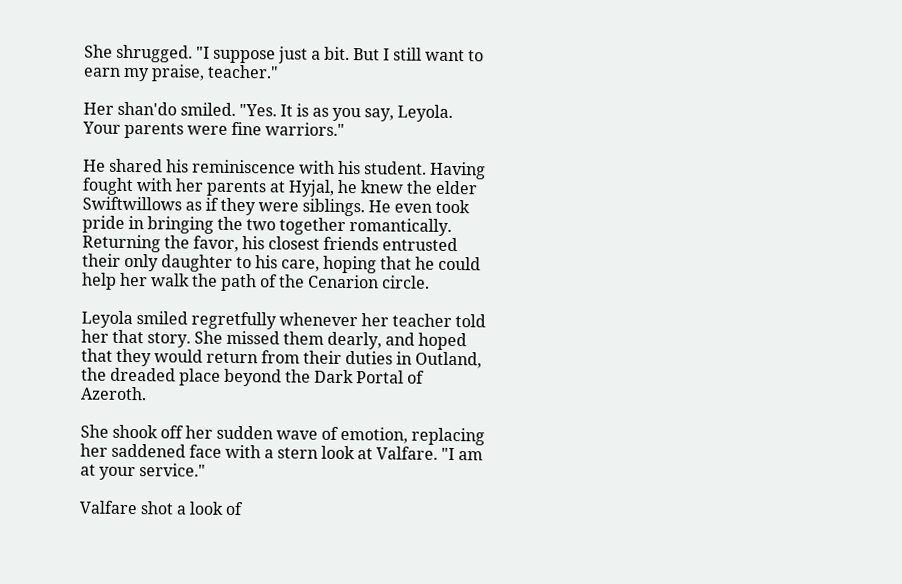She shrugged. "I suppose just a bit. But I still want to earn my praise, teacher."

Her shan'do smiled. "Yes. It is as you say, Leyola. Your parents were fine warriors."

He shared his reminiscence with his student. Having fought with her parents at Hyjal, he knew the elder Swiftwillows as if they were siblings. He even took pride in bringing the two together romantically. Returning the favor, his closest friends entrusted their only daughter to his care, hoping that he could help her walk the path of the Cenarion circle.

Leyola smiled regretfully whenever her teacher told her that story. She missed them dearly, and hoped that they would return from their duties in Outland, the dreaded place beyond the Dark Portal of Azeroth.

She shook off her sudden wave of emotion, replacing her saddened face with a stern look at Valfare. "I am at your service."

Valfare shot a look of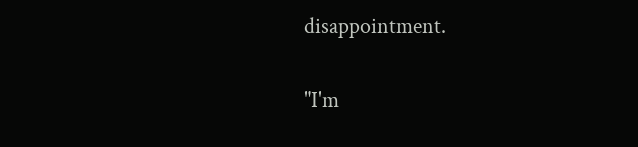disappointment.

"I'm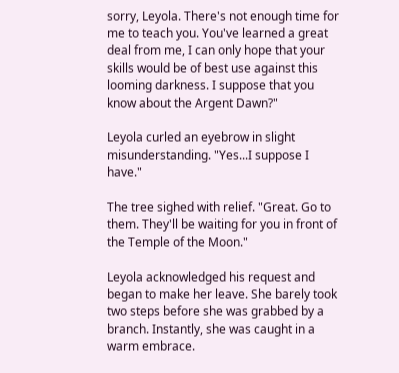sorry, Leyola. There's not enough time for me to teach you. You've learned a great deal from me, I can only hope that your skills would be of best use against this looming darkness. I suppose that you know about the Argent Dawn?"

Leyola curled an eyebrow in slight misunderstanding. "Yes...I suppose I have."

The tree sighed with relief. "Great. Go to them. They'll be waiting for you in front of the Temple of the Moon."

Leyola acknowledged his request and began to make her leave. She barely took two steps before she was grabbed by a branch. Instantly, she was caught in a warm embrace.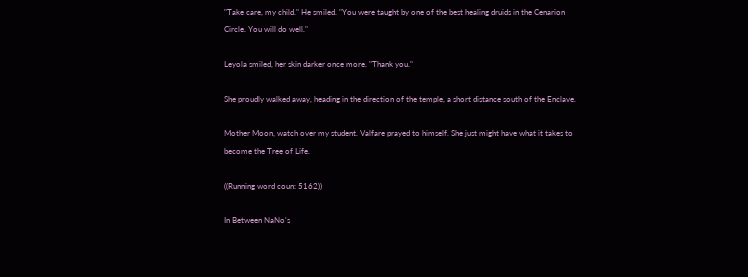"Take care, my child." He smiled. "You were taught by one of the best healing druids in the Cenarion Circle. You will do well."

Leyola smiled, her skin darker once more. "Thank you."

She proudly walked away, heading in the direction of the temple, a short distance south of the Enclave.

Mother Moon, watch over my student. Valfare prayed to himself. She just might have what it takes to become the Tree of Life.

((Running word coun: 5162))

In Between NaNo's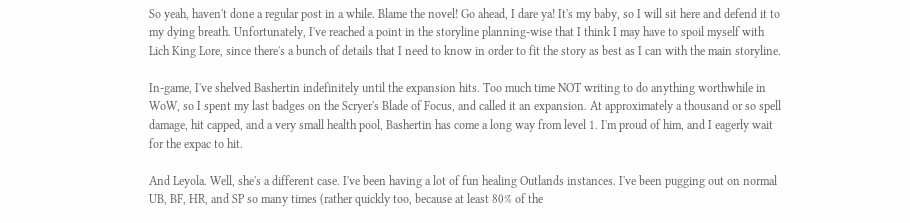So yeah, haven't done a regular post in a while. Blame the novel! Go ahead, I dare ya! It's my baby, so I will sit here and defend it to my dying breath. Unfortunately, I've reached a point in the storyline planning-wise that I think I may have to spoil myself with Lich King Lore, since there's a bunch of details that I need to know in order to fit the story as best as I can with the main storyline.

In-game, I've shelved Bashertin indefinitely until the expansion hits. Too much time NOT writing to do anything worthwhile in WoW, so I spent my last badges on the Scryer's Blade of Focus, and called it an expansion. At approximately a thousand or so spell damage, hit capped, and a very small health pool, Bashertin has come a long way from level 1. I'm proud of him, and I eagerly wait for the expac to hit.

And Leyola. Well, she's a different case. I've been having a lot of fun healing Outlands instances. I've been pugging out on normal UB, BF, HR, and SP so many times (rather quickly too, because at least 80% of the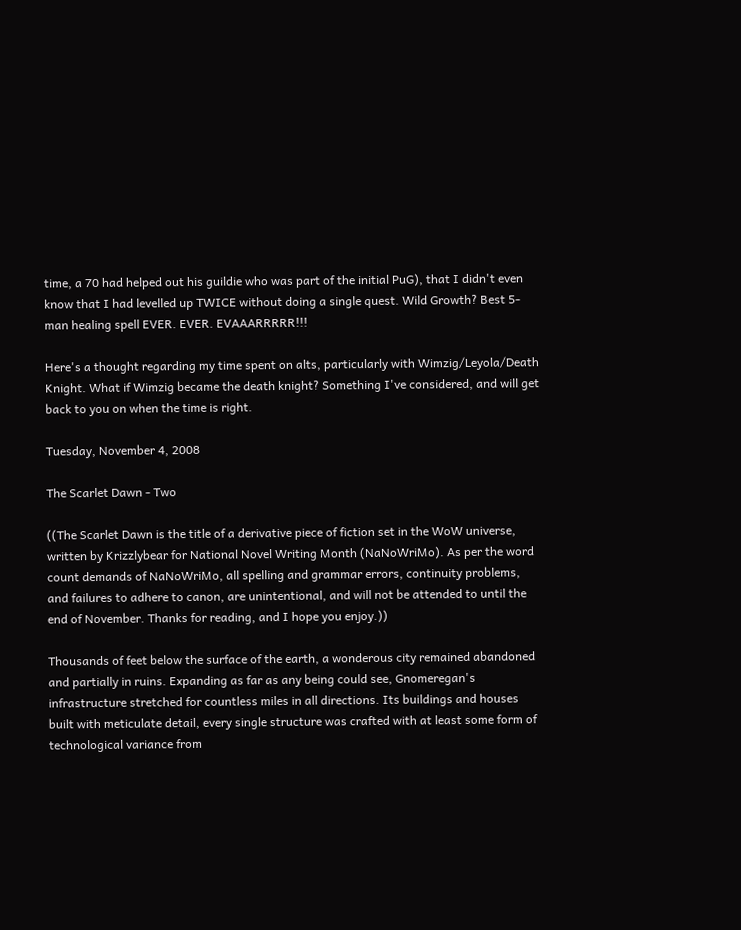time, a 70 had helped out his guildie who was part of the initial PuG), that I didn't even know that I had levelled up TWICE without doing a single quest. Wild Growth? Best 5-man healing spell EVER. EVER. EVAAARRRRR!!!

Here's a thought regarding my time spent on alts, particularly with Wimzig/Leyola/Death Knight. What if Wimzig became the death knight? Something I've considered, and will get back to you on when the time is right.

Tuesday, November 4, 2008

The Scarlet Dawn - Two

((The Scarlet Dawn is the title of a derivative piece of fiction set in the WoW universe, written by Krizzlybear for National Novel Writing Month (NaNoWriMo). As per the word count demands of NaNoWriMo, all spelling and grammar errors, continuity problems, and failures to adhere to canon, are unintentional, and will not be attended to until the end of November. Thanks for reading, and I hope you enjoy.))

Thousands of feet below the surface of the earth, a wonderous city remained abandoned and partially in ruins. Expanding as far as any being could see, Gnomeregan's infrastructure stretched for countless miles in all directions. Its buildings and houses built with meticulate detail, every single structure was crafted with at least some form of technological variance from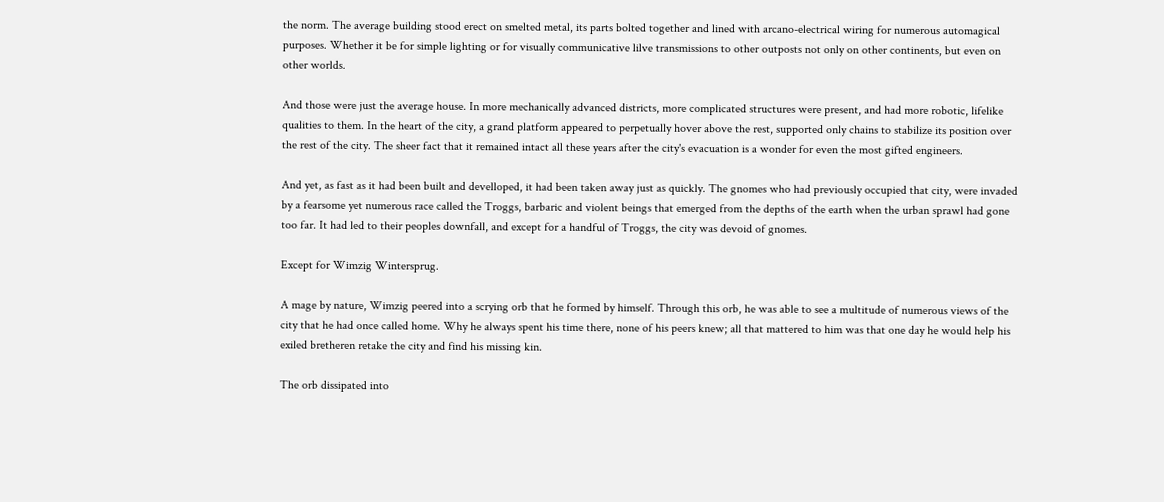the norm. The average building stood erect on smelted metal, its parts bolted together and lined with arcano-electrical wiring for numerous automagical purposes. Whether it be for simple lighting or for visually communicative lilve transmissions to other outposts not only on other continents, but even on other worlds.

And those were just the average house. In more mechanically advanced districts, more complicated structures were present, and had more robotic, lifelike qualities to them. In the heart of the city, a grand platform appeared to perpetually hover above the rest, supported only chains to stabilize its position over the rest of the city. The sheer fact that it remained intact all these years after the city's evacuation is a wonder for even the most gifted engineers.

And yet, as fast as it had been built and develloped, it had been taken away just as quickly. The gnomes who had previously occupied that city, were invaded by a fearsome yet numerous race called the Troggs, barbaric and violent beings that emerged from the depths of the earth when the urban sprawl had gone too far. It had led to their peoples downfall, and except for a handful of Troggs, the city was devoid of gnomes.

Except for Wimzig Wintersprug.

A mage by nature, Wimzig peered into a scrying orb that he formed by himself. Through this orb, he was able to see a multitude of numerous views of the city that he had once called home. Why he always spent his time there, none of his peers knew; all that mattered to him was that one day he would help his exiled bretheren retake the city and find his missing kin.

The orb dissipated into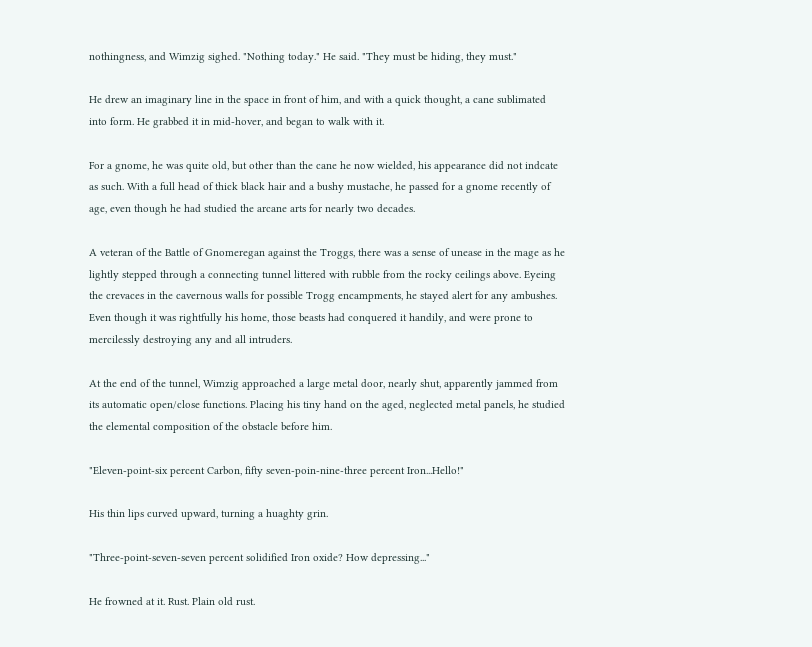nothingness, and Wimzig sighed. "Nothing today." He said. "They must be hiding, they must."

He drew an imaginary line in the space in front of him, and with a quick thought, a cane sublimated into form. He grabbed it in mid-hover, and began to walk with it.

For a gnome, he was quite old, but other than the cane he now wielded, his appearance did not indcate as such. With a full head of thick black hair and a bushy mustache, he passed for a gnome recently of age, even though he had studied the arcane arts for nearly two decades.

A veteran of the Battle of Gnomeregan against the Troggs, there was a sense of unease in the mage as he lightly stepped through a connecting tunnel littered with rubble from the rocky ceilings above. Eyeing the crevaces in the cavernous walls for possible Trogg encampments, he stayed alert for any ambushes. Even though it was rightfully his home, those beasts had conquered it handily, and were prone to mercilessly destroying any and all intruders.

At the end of the tunnel, Wimzig approached a large metal door, nearly shut, apparently jammed from its automatic open/close functions. Placing his tiny hand on the aged, neglected metal panels, he studied the elemental composition of the obstacle before him.

"Eleven-point-six percent Carbon, fifty seven-poin-nine-three percent Iron...Hello!"

His thin lips curved upward, turning a huaghty grin.

"Three-point-seven-seven percent solidified Iron oxide? How depressing..."

He frowned at it. Rust. Plain old rust.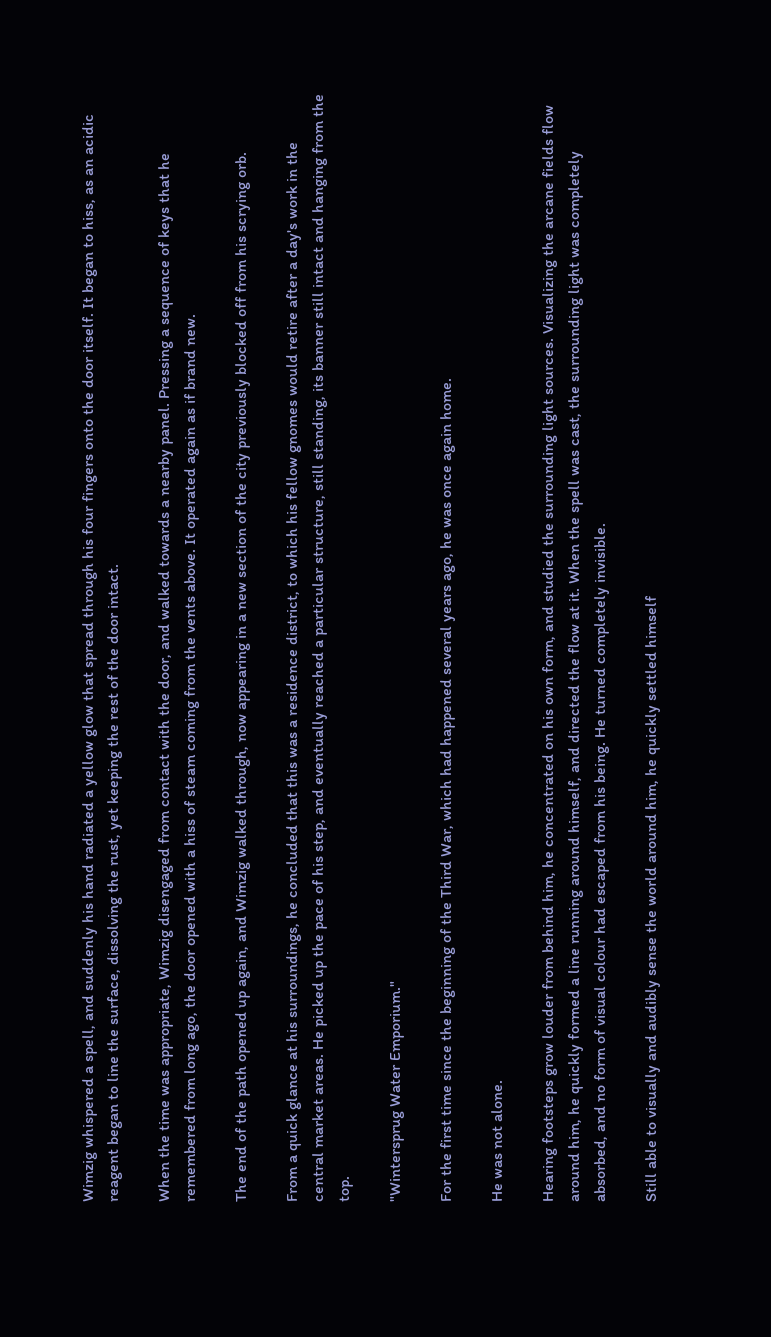Wimzig whispered a spell, and suddenly his hand radiated a yellow glow that spread through his four fingers onto the door itself. It began to hiss, as an acidic reagent began to line the surface, dissolving the rust, yet keeping the rest of the door intact.

When the time was appropriate, Wimzig disengaged from contact with the door, and walked towards a nearby panel. Pressing a sequence of keys that he remembered from long ago, the door opened with a hiss of steam coming from the vents above. It operated again as if brand new.

The end of the path opened up again, and Wimzig walked through, now appearing in a new section of the city previously blocked off from his scrying orb.

From a quick glance at his surroundings, he concluded that this was a residence district, to which his fellow gnomes would retire after a day's work in the central market areas. He picked up the pace of his step, and eventually reached a particular structure, still standing, its banner still intact and hanging from the top.

"Wintersprug Water Emporium."

For the first time since the beginning of the Third War, which had happened several years ago, he was once again home.

He was not alone.

Hearing footsteps grow louder from behind him, he concentrated on his own form, and studied the surrounding light sources. Visualizing the arcane fields flow around him, he quickly formed a line running around himself, and directed the flow at it. When the spell was cast, the surrounding light was completely absorbed, and no form of visual colour had escaped from his being. He turned completely invisible.

Still able to visually and audibly sense the world around him, he quickly settled himself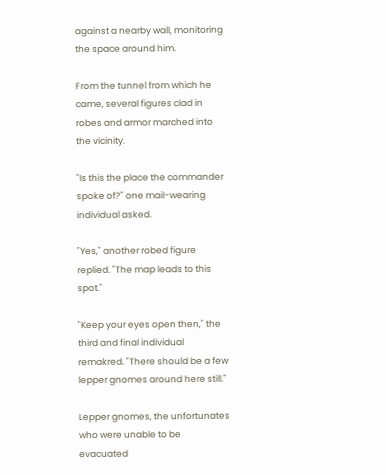against a nearby wall, monitoring the space around him.

From the tunnel from which he came, several figures clad in robes and armor marched into the vicinity.

"Is this the place the commander spoke of?" one mail-wearing individual asked.

"Yes," another robed figure replied. "The map leads to this spot."

"Keep your eyes open then," the third and final individual remakred. "There should be a few lepper gnomes around here still."

Lepper gnomes, the unfortunates who were unable to be evacuated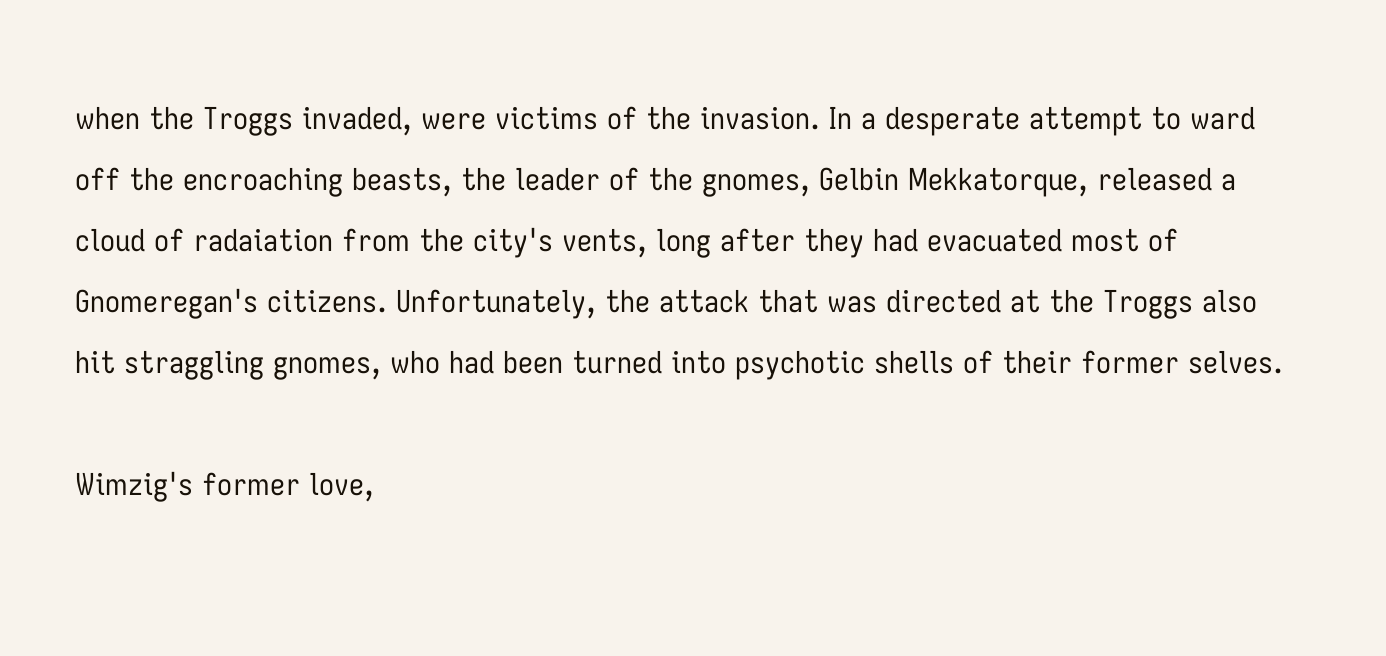when the Troggs invaded, were victims of the invasion. In a desperate attempt to ward off the encroaching beasts, the leader of the gnomes, Gelbin Mekkatorque, released a cloud of radaiation from the city's vents, long after they had evacuated most of Gnomeregan's citizens. Unfortunately, the attack that was directed at the Troggs also hit straggling gnomes, who had been turned into psychotic shells of their former selves.

Wimzig's former love,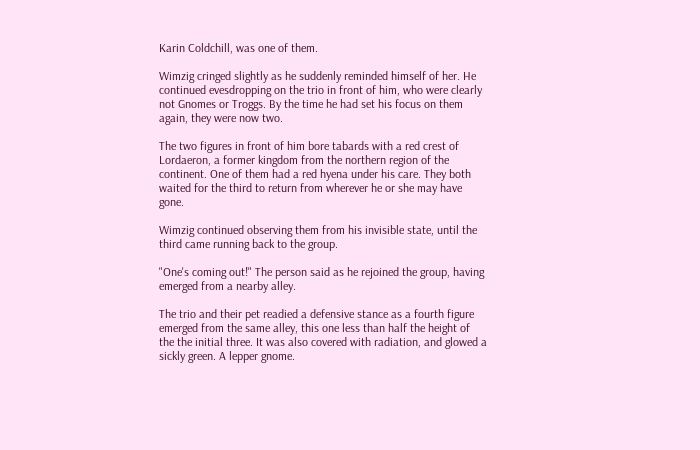Karin Coldchill, was one of them.

Wimzig cringed slightly as he suddenly reminded himself of her. He continued evesdropping on the trio in front of him, who were clearly not Gnomes or Troggs. By the time he had set his focus on them again, they were now two.

The two figures in front of him bore tabards with a red crest of Lordaeron, a former kingdom from the northern region of the continent. One of them had a red hyena under his care. They both waited for the third to return from wherever he or she may have gone.

Wimzig continued observing them from his invisible state, until the third came running back to the group.

"One's coming out!" The person said as he rejoined the group, having emerged from a nearby alley.

The trio and their pet readied a defensive stance as a fourth figure emerged from the same alley, this one less than half the height of the the initial three. It was also covered with radiation, and glowed a sickly green. A lepper gnome.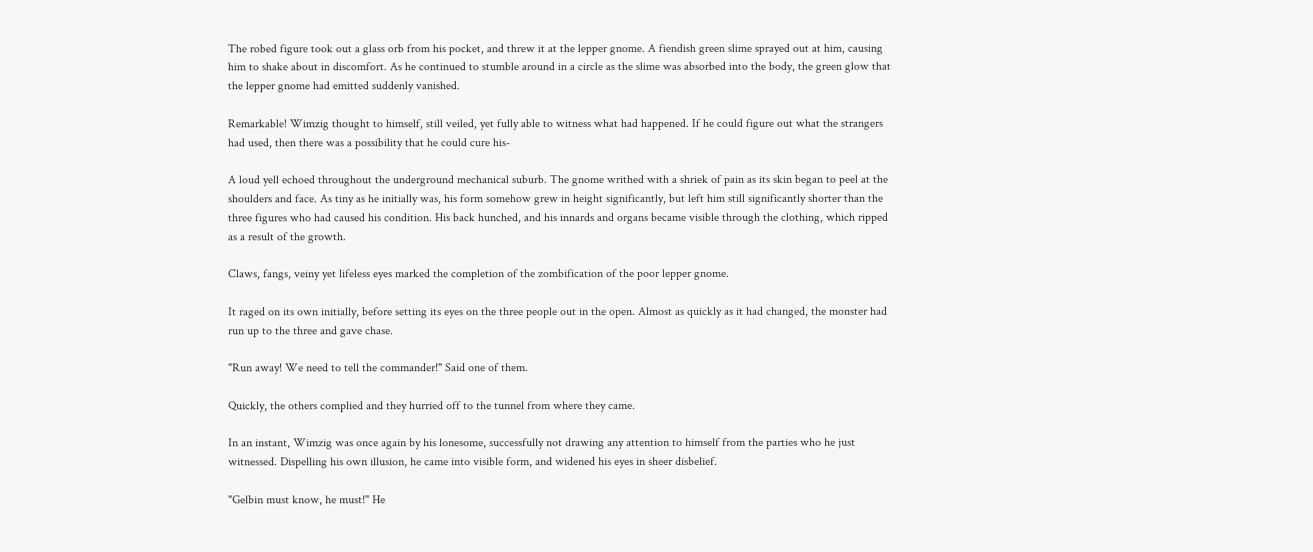The robed figure took out a glass orb from his pocket, and threw it at the lepper gnome. A fiendish green slime sprayed out at him, causing him to shake about in discomfort. As he continued to stumble around in a circle as the slime was absorbed into the body, the green glow that the lepper gnome had emitted suddenly vanished.

Remarkable! Wimzig thought to himself, still veiled, yet fully able to witness what had happened. If he could figure out what the strangers had used, then there was a possibility that he could cure his-

A loud yell echoed throughout the underground mechanical suburb. The gnome writhed with a shriek of pain as its skin began to peel at the shoulders and face. As tiny as he initially was, his form somehow grew in height significantly, but left him still significantly shorter than the three figures who had caused his condition. His back hunched, and his innards and organs became visible through the clothing, which ripped as a result of the growth.

Claws, fangs, veiny yet lifeless eyes marked the completion of the zombification of the poor lepper gnome.

It raged on its own initially, before setting its eyes on the three people out in the open. Almost as quickly as it had changed, the monster had run up to the three and gave chase.

"Run away! We need to tell the commander!" Said one of them.

Quickly, the others complied and they hurried off to the tunnel from where they came.

In an instant, Wimzig was once again by his lonesome, successfully not drawing any attention to himself from the parties who he just witnessed. Dispelling his own illusion, he came into visible form, and widened his eyes in sheer disbelief.

"Gelbin must know, he must!" He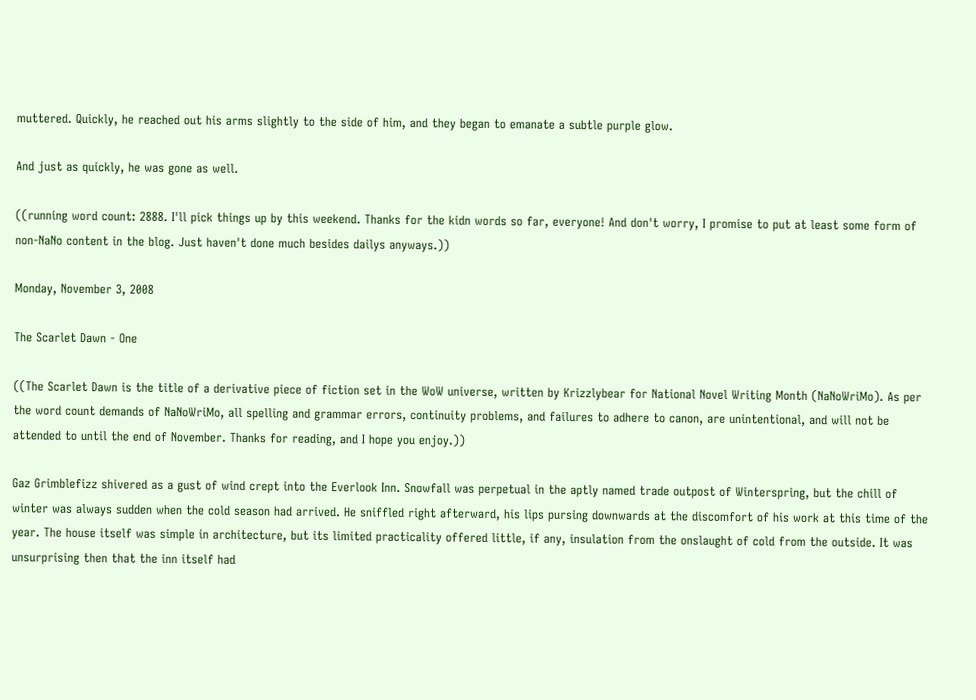muttered. Quickly, he reached out his arms slightly to the side of him, and they began to emanate a subtle purple glow.

And just as quickly, he was gone as well.

((running word count: 2888. I'll pick things up by this weekend. Thanks for the kidn words so far, everyone! And don't worry, I promise to put at least some form of non-NaNo content in the blog. Just haven't done much besides dailys anyways.))

Monday, November 3, 2008

The Scarlet Dawn - One

((The Scarlet Dawn is the title of a derivative piece of fiction set in the WoW universe, written by Krizzlybear for National Novel Writing Month (NaNoWriMo). As per the word count demands of NaNoWriMo, all spelling and grammar errors, continuity problems, and failures to adhere to canon, are unintentional, and will not be attended to until the end of November. Thanks for reading, and I hope you enjoy.))

Gaz Grimblefizz shivered as a gust of wind crept into the Everlook Inn. Snowfall was perpetual in the aptly named trade outpost of Winterspring, but the chill of winter was always sudden when the cold season had arrived. He sniffled right afterward, his lips pursing downwards at the discomfort of his work at this time of the year. The house itself was simple in architecture, but its limited practicality offered little, if any, insulation from the onslaught of cold from the outside. It was unsurprising then that the inn itself had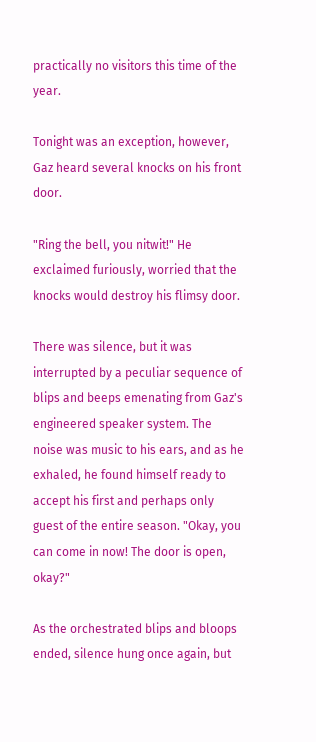practically no visitors this time of the year.

Tonight was an exception, however, Gaz heard several knocks on his front door.

"Ring the bell, you nitwit!" He exclaimed furiously, worried that the knocks would destroy his flimsy door.

There was silence, but it was interrupted by a peculiar sequence of blips and beeps emenating from Gaz's engineered speaker system. The noise was music to his ears, and as he exhaled, he found himself ready to accept his first and perhaps only guest of the entire season. "Okay, you can come in now! The door is open, okay?"

As the orchestrated blips and bloops ended, silence hung once again, but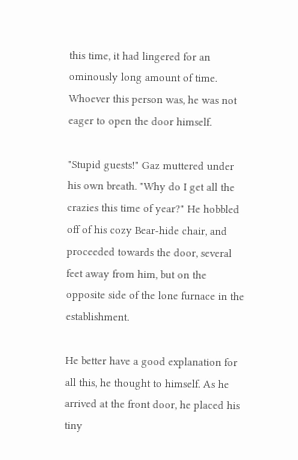this time, it had lingered for an ominously long amount of time. Whoever this person was, he was not eager to open the door himself.

"Stupid guests!" Gaz muttered under his own breath. "Why do I get all the crazies this time of year?" He hobbled off of his cozy Bear-hide chair, and proceeded towards the door, several feet away from him, but on the opposite side of the lone furnace in the establishment.

He better have a good explanation for all this, he thought to himself. As he arrived at the front door, he placed his tiny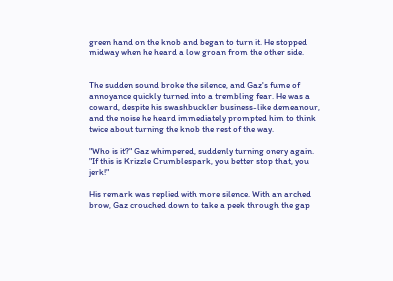green hand on the knob and began to turn it. He stopped midway when he heard a low groan from the other side.


The sudden sound broke the silence, and Gaz's fume of annoyance quickly turned into a trembling fear. He was a coward, despite his swashbuckler business-like demeanour, and the noise he heard immediately prompted him to think twice about turning the knob the rest of the way.

"Who is it?" Gaz whimpered, suddenly turning onery again. "If this is Krizzle Crumblespark, you better stop that, you jerk!"

His remark was replied with more silence. With an arched brow, Gaz crouched down to take a peek through the gap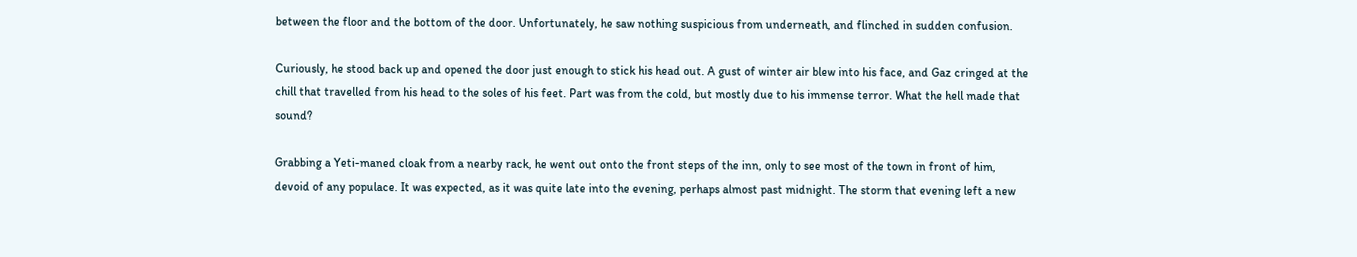between the floor and the bottom of the door. Unfortunately, he saw nothing suspicious from underneath, and flinched in sudden confusion.

Curiously, he stood back up and opened the door just enough to stick his head out. A gust of winter air blew into his face, and Gaz cringed at the chill that travelled from his head to the soles of his feet. Part was from the cold, but mostly due to his immense terror. What the hell made that sound?

Grabbing a Yeti-maned cloak from a nearby rack, he went out onto the front steps of the inn, only to see most of the town in front of him, devoid of any populace. It was expected, as it was quite late into the evening, perhaps almost past midnight. The storm that evening left a new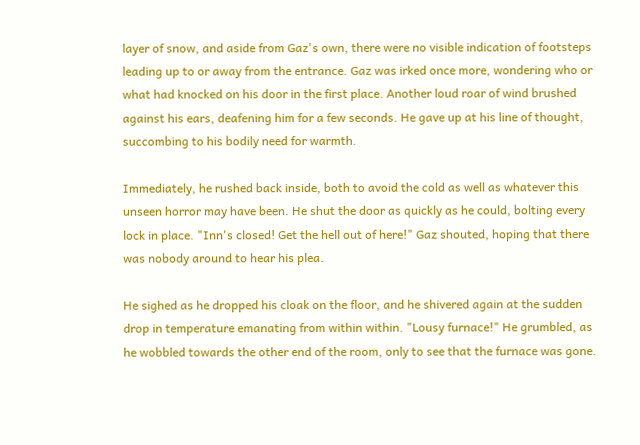layer of snow, and aside from Gaz's own, there were no visible indication of footsteps leading up to or away from the entrance. Gaz was irked once more, wondering who or what had knocked on his door in the first place. Another loud roar of wind brushed against his ears, deafening him for a few seconds. He gave up at his line of thought, succombing to his bodily need for warmth.

Immediately, he rushed back inside, both to avoid the cold as well as whatever this unseen horror may have been. He shut the door as quickly as he could, bolting every lock in place. "Inn's closed! Get the hell out of here!" Gaz shouted, hoping that there was nobody around to hear his plea.

He sighed as he dropped his cloak on the floor, and he shivered again at the sudden drop in temperature emanating from within within. "Lousy furnace!" He grumbled, as he wobbled towards the other end of the room, only to see that the furnace was gone.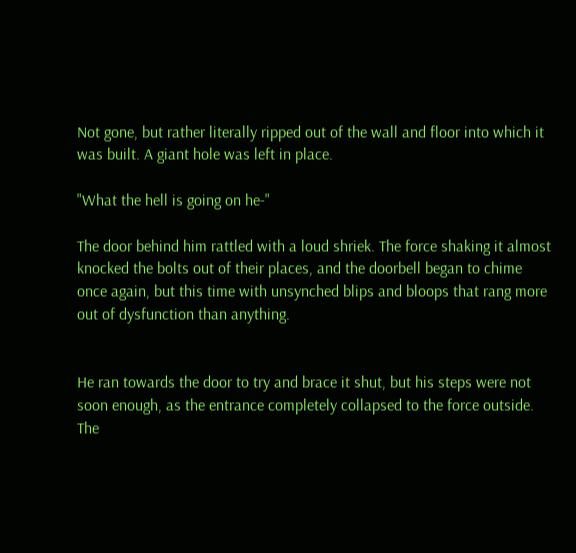Not gone, but rather literally ripped out of the wall and floor into which it was built. A giant hole was left in place.

"What the hell is going on he-"

The door behind him rattled with a loud shriek. The force shaking it almost knocked the bolts out of their places, and the doorbell began to chime once again, but this time with unsynched blips and bloops that rang more out of dysfunction than anything.


He ran towards the door to try and brace it shut, but his steps were not soon enough, as the entrance completely collapsed to the force outside. The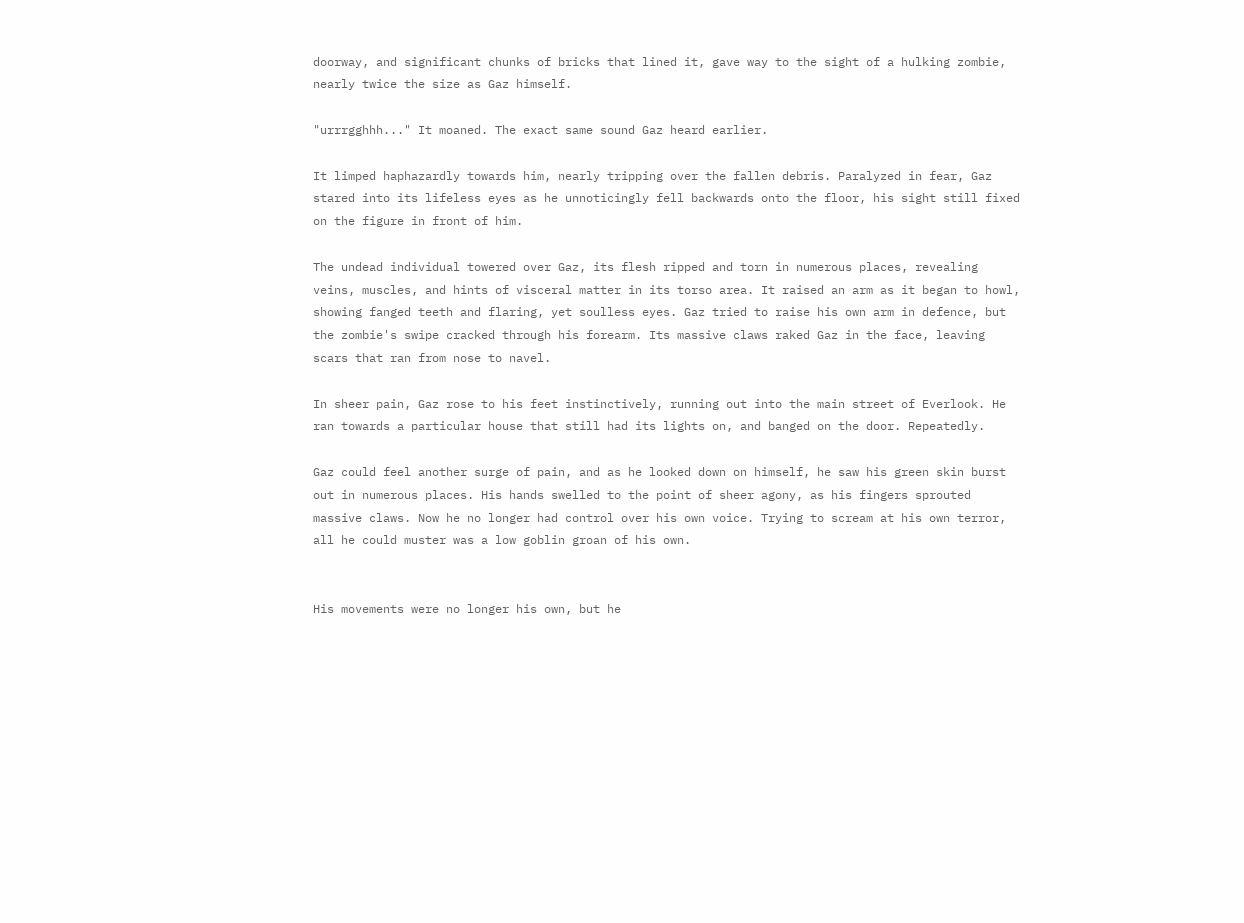doorway, and significant chunks of bricks that lined it, gave way to the sight of a hulking zombie, nearly twice the size as Gaz himself.

"urrrgghhh..." It moaned. The exact same sound Gaz heard earlier.

It limped haphazardly towards him, nearly tripping over the fallen debris. Paralyzed in fear, Gaz stared into its lifeless eyes as he unnoticingly fell backwards onto the floor, his sight still fixed on the figure in front of him.

The undead individual towered over Gaz, its flesh ripped and torn in numerous places, revealing veins, muscles, and hints of visceral matter in its torso area. It raised an arm as it began to howl, showing fanged teeth and flaring, yet soulless eyes. Gaz tried to raise his own arm in defence, but the zombie's swipe cracked through his forearm. Its massive claws raked Gaz in the face, leaving scars that ran from nose to navel.

In sheer pain, Gaz rose to his feet instinctively, running out into the main street of Everlook. He ran towards a particular house that still had its lights on, and banged on the door. Repeatedly.

Gaz could feel another surge of pain, and as he looked down on himself, he saw his green skin burst out in numerous places. His hands swelled to the point of sheer agony, as his fingers sprouted massive claws. Now he no longer had control over his own voice. Trying to scream at his own terror, all he could muster was a low goblin groan of his own.


His movements were no longer his own, but he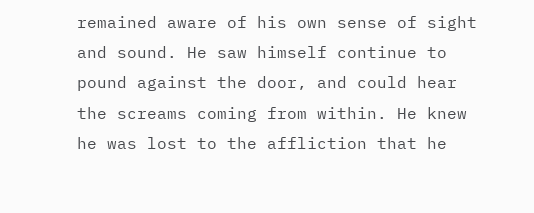remained aware of his own sense of sight and sound. He saw himself continue to pound against the door, and could hear the screams coming from within. He knew he was lost to the affliction that he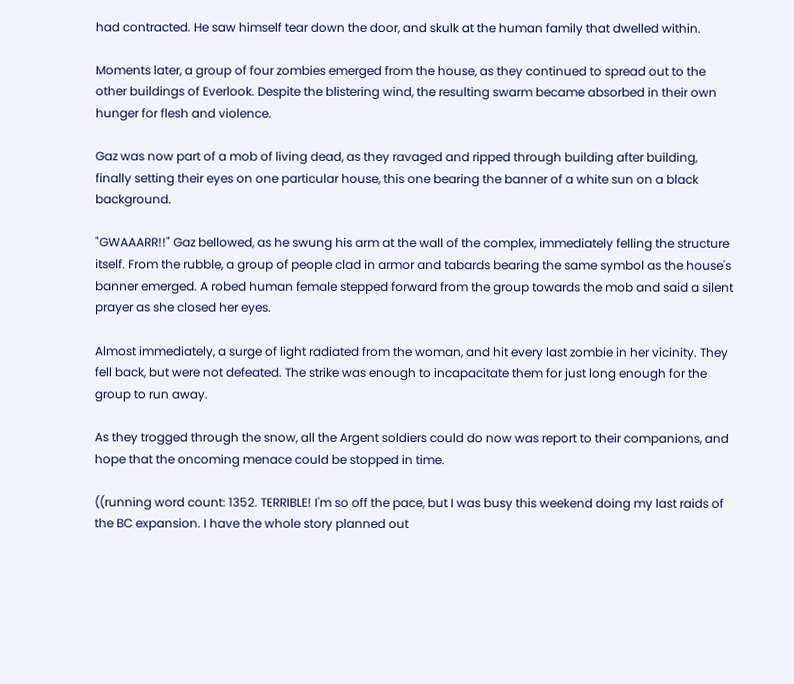had contracted. He saw himself tear down the door, and skulk at the human family that dwelled within.

Moments later, a group of four zombies emerged from the house, as they continued to spread out to the other buildings of Everlook. Despite the blistering wind, the resulting swarm became absorbed in their own hunger for flesh and violence.

Gaz was now part of a mob of living dead, as they ravaged and ripped through building after building, finally setting their eyes on one particular house, this one bearing the banner of a white sun on a black background.

"GWAAARR!!" Gaz bellowed, as he swung his arm at the wall of the complex, immediately felling the structure itself. From the rubble, a group of people clad in armor and tabards bearing the same symbol as the house's banner emerged. A robed human female stepped forward from the group towards the mob and said a silent prayer as she closed her eyes.

Almost immediately, a surge of light radiated from the woman, and hit every last zombie in her vicinity. They fell back, but were not defeated. The strike was enough to incapacitate them for just long enough for the group to run away.

As they trogged through the snow, all the Argent soldiers could do now was report to their companions, and hope that the oncoming menace could be stopped in time.

((running word count: 1352. TERRIBLE! I'm so off the pace, but I was busy this weekend doing my last raids of the BC expansion. I have the whole story planned out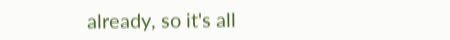already, so it's all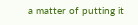a matter of putting it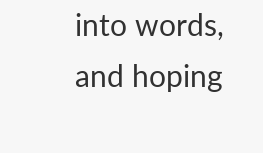into words, and hoping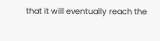that it will eventually reach the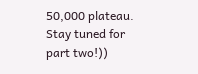50,000 plateau. Stay tuned for part two!))